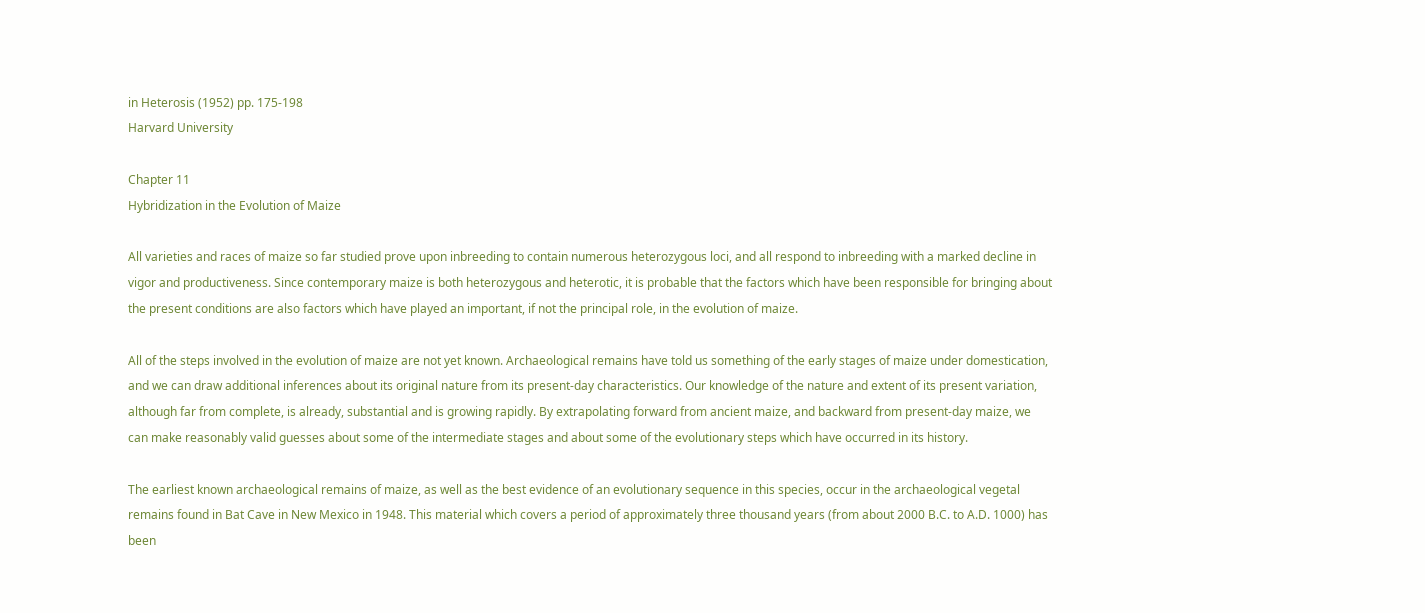in Heterosis (1952) pp. 175-198
Harvard University

Chapter 11
Hybridization in the Evolution of Maize

All varieties and races of maize so far studied prove upon inbreeding to contain numerous heterozygous loci, and all respond to inbreeding with a marked decline in vigor and productiveness. Since contemporary maize is both heterozygous and heterotic, it is probable that the factors which have been responsible for bringing about the present conditions are also factors which have played an important, if not the principal role, in the evolution of maize.

All of the steps involved in the evolution of maize are not yet known. Archaeological remains have told us something of the early stages of maize under domestication, and we can draw additional inferences about its original nature from its present-day characteristics. Our knowledge of the nature and extent of its present variation, although far from complete, is already, substantial and is growing rapidly. By extrapolating forward from ancient maize, and backward from present-day maize, we can make reasonably valid guesses about some of the intermediate stages and about some of the evolutionary steps which have occurred in its history.

The earliest known archaeological remains of maize, as well as the best evidence of an evolutionary sequence in this species, occur in the archaeological vegetal remains found in Bat Cave in New Mexico in 1948. This material which covers a period of approximately three thousand years (from about 2000 B.C. to A.D. 1000) has been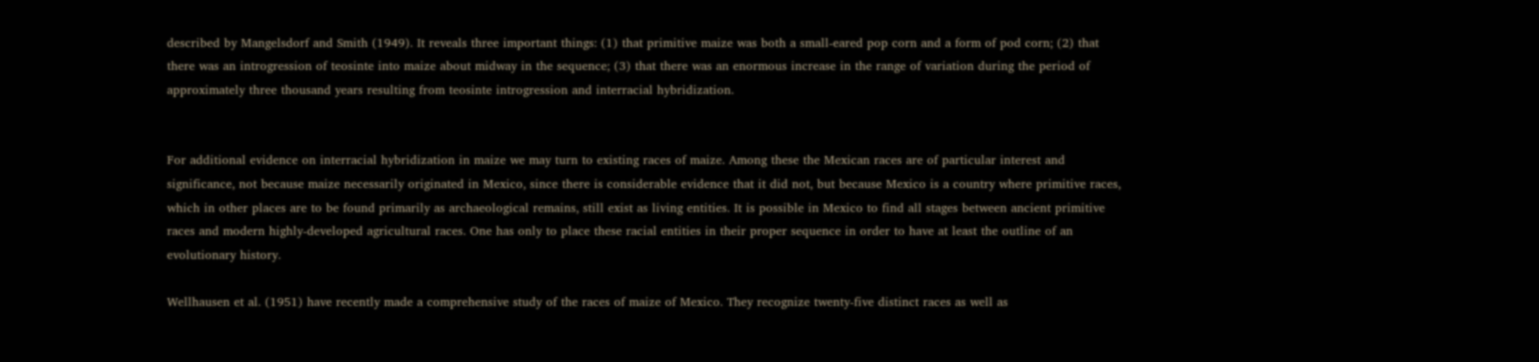described by Mangelsdorf and Smith (1949). It reveals three important things: (1) that primitive maize was both a small-eared pop corn and a form of pod corn; (2) that there was an introgression of teosinte into maize about midway in the sequence; (3) that there was an enormous increase in the range of variation during the period of approximately three thousand years resulting from teosinte introgression and interracial hybridization.


For additional evidence on interracial hybridization in maize we may turn to existing races of maize. Among these the Mexican races are of particular interest and significance, not because maize necessarily originated in Mexico, since there is considerable evidence that it did not, but because Mexico is a country where primitive races, which in other places are to be found primarily as archaeological remains, still exist as living entities. It is possible in Mexico to find all stages between ancient primitive races and modern highly-developed agricultural races. One has only to place these racial entities in their proper sequence in order to have at least the outline of an evolutionary history.

Wellhausen et al. (1951) have recently made a comprehensive study of the races of maize of Mexico. They recognize twenty-five distinct races as well as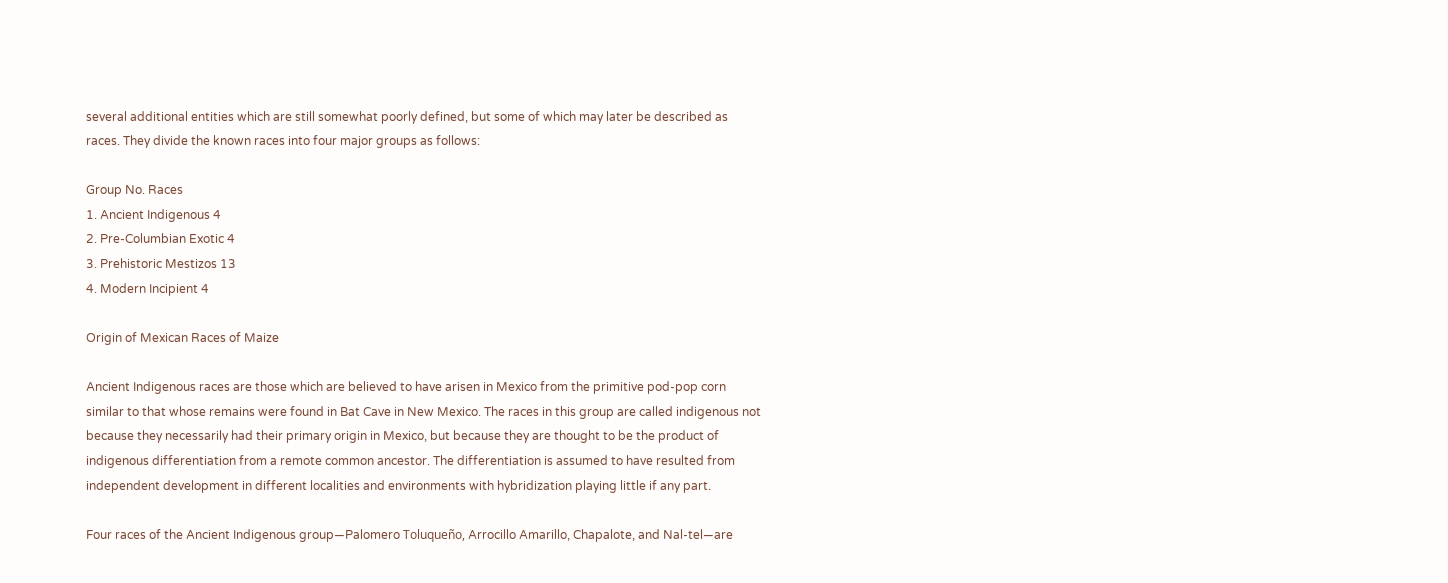several additional entities which are still somewhat poorly defined, but some of which may later be described as races. They divide the known races into four major groups as follows:

Group No. Races
1. Ancient Indigenous 4
2. Pre-Columbian Exotic 4
3. Prehistoric Mestizos 13
4. Modern Incipient 4

Origin of Mexican Races of Maize

Ancient Indigenous races are those which are believed to have arisen in Mexico from the primitive pod-pop corn similar to that whose remains were found in Bat Cave in New Mexico. The races in this group are called indigenous not because they necessarily had their primary origin in Mexico, but because they are thought to be the product of indigenous differentiation from a remote common ancestor. The differentiation is assumed to have resulted from independent development in different localities and environments with hybridization playing little if any part.

Four races of the Ancient Indigenous group—Palomero Toluqueño, Arrocillo Amarillo, Chapalote, and Nal-tel—are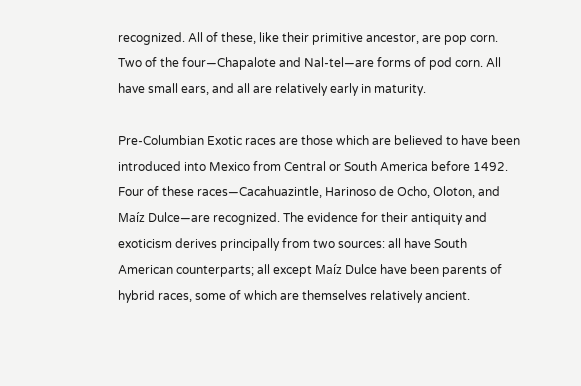recognized. All of these, like their primitive ancestor, are pop corn. Two of the four—Chapalote and Nal-tel—are forms of pod corn. All have small ears, and all are relatively early in maturity.

Pre-Columbian Exotic races are those which are believed to have been introduced into Mexico from Central or South America before 1492. Four of these races—Cacahuazintle, Harinoso de Ocho, Oloton, and Maíz Dulce—are recognized. The evidence for their antiquity and exoticism derives principally from two sources: all have South American counterparts; all except Maíz Dulce have been parents of hybrid races, some of which are themselves relatively ancient.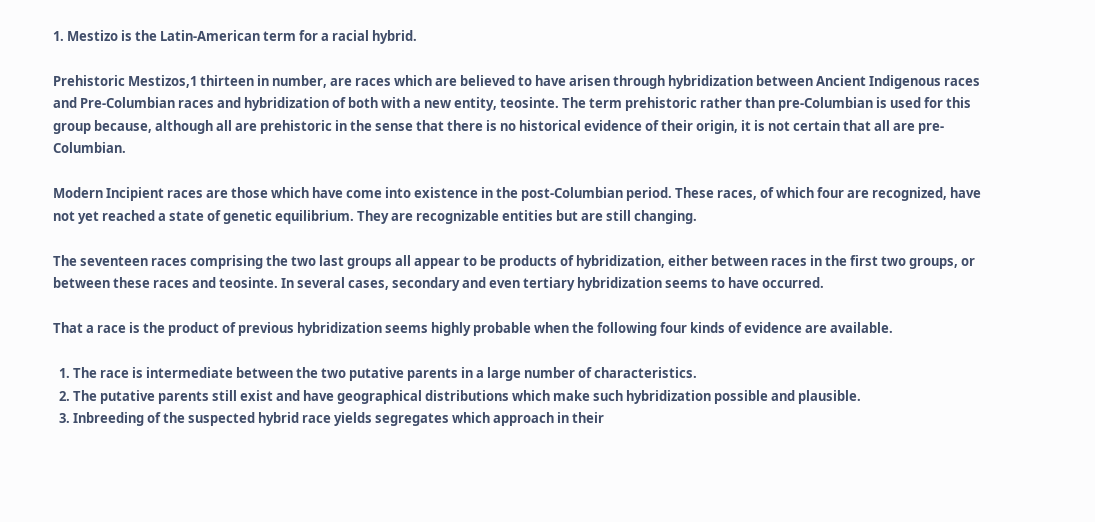1. Mestizo is the Latin-American term for a racial hybrid.

Prehistoric Mestizos,1 thirteen in number, are races which are believed to have arisen through hybridization between Ancient Indigenous races and Pre-Columbian races and hybridization of both with a new entity, teosinte. The term prehistoric rather than pre-Columbian is used for this group because, although all are prehistoric in the sense that there is no historical evidence of their origin, it is not certain that all are pre-Columbian.

Modern Incipient races are those which have come into existence in the post-Columbian period. These races, of which four are recognized, have not yet reached a state of genetic equilibrium. They are recognizable entities but are still changing.

The seventeen races comprising the two last groups all appear to be products of hybridization, either between races in the first two groups, or between these races and teosinte. In several cases, secondary and even tertiary hybridization seems to have occurred.

That a race is the product of previous hybridization seems highly probable when the following four kinds of evidence are available.

  1. The race is intermediate between the two putative parents in a large number of characteristics.
  2. The putative parents still exist and have geographical distributions which make such hybridization possible and plausible.
  3. Inbreeding of the suspected hybrid race yields segregates which approach in their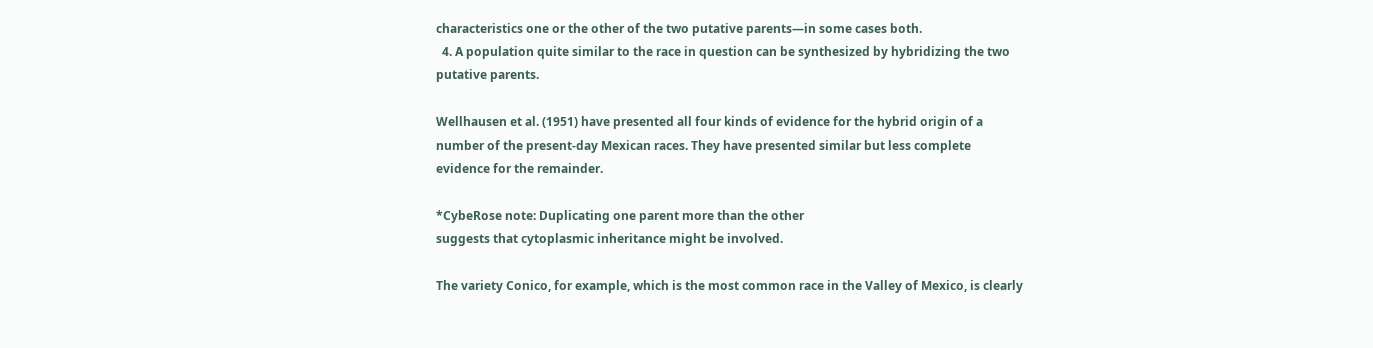characteristics one or the other of the two putative parents—in some cases both.
  4. A population quite similar to the race in question can be synthesized by hybridizing the two putative parents.

Wellhausen et al. (1951) have presented all four kinds of evidence for the hybrid origin of a number of the present-day Mexican races. They have presented similar but less complete evidence for the remainder.

*CybeRose note: Duplicating one parent more than the other
suggests that cytoplasmic inheritance might be involved.

The variety Conico, for example, which is the most common race in the Valley of Mexico, is clearly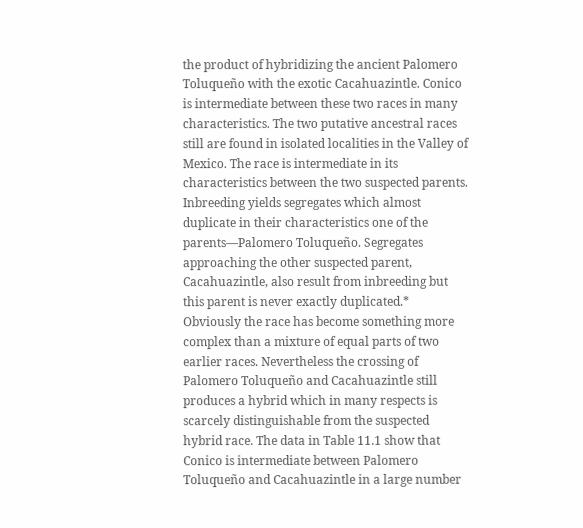the product of hybridizing the ancient Palomero Toluqueño with the exotic Cacahuazintle. Conico is intermediate between these two races in many characteristics. The two putative ancestral races still are found in isolated localities in the Valley of Mexico. The race is intermediate in its characteristics between the two suspected parents. Inbreeding yields segregates which almost duplicate in their characteristics one of the parents—Palomero Toluqueño. Segregates approaching the other suspected parent, Cacahuazintle, also result from inbreeding but this parent is never exactly duplicated.* Obviously the race has become something more complex than a mixture of equal parts of two earlier races. Nevertheless the crossing of Palomero Toluqueño and Cacahuazintle still produces a hybrid which in many respects is scarcely distinguishable from the suspected hybrid race. The data in Table 11.1 show that Conico is intermediate between Palomero Toluqueño and Cacahuazintle in a large number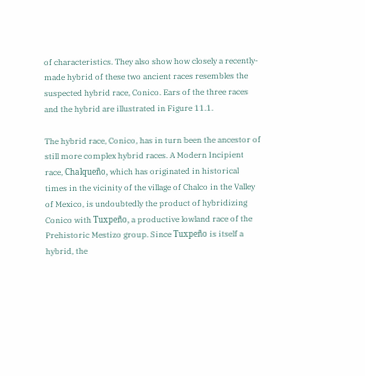of characteristics. They also show how closely a recently-made hybrid of these two ancient races resembles the suspected hybrid race, Conico. Ears of the three races and the hybrid are illustrated in Figure 11.1.

The hybrid race, Conico, has in turn been the ancestor of still more complex hybrid races. A Modern Incipient race, Chalqueño, which has originated in historical times in the vicinity of the village of Chalco in the Valley of Mexico, is undoubtedly the product of hybridizing Conico with Tuxpeño, a productive lowland race of the Prehistoric Mestizo group. Since Tuxpeño is itself a hybrid, the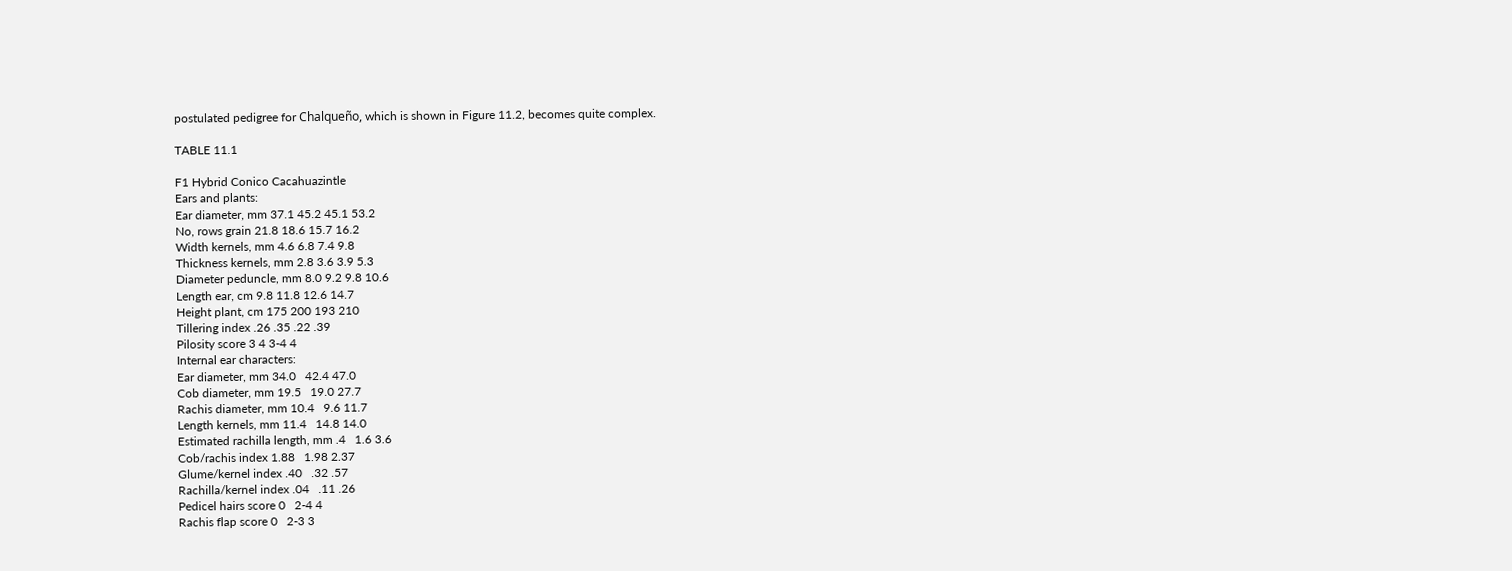postulated pedigree for Chalqueño, which is shown in Figure 11.2, becomes quite complex.

TABLE 11.1

F1 Hybrid Conico Cacahuazintle
Ears and plants:
Ear diameter, mm 37.1 45.2 45.1 53.2
No, rows grain 21.8 18.6 15.7 16.2
Width kernels, mm 4.6 6.8 7.4 9.8
Thickness kernels, mm 2.8 3.6 3.9 5.3
Diameter peduncle, mm 8.0 9.2 9.8 10.6
Length ear, cm 9.8 11.8 12.6 14.7
Height plant, cm 175 200 193 210
Tillering index .26 .35 .22 .39
Pilosity score 3 4 3-4 4
Internal ear characters:
Ear diameter, mm 34.0   42.4 47.0
Cob diameter, mm 19.5   19.0 27.7
Rachis diameter, mm 10.4   9.6 11.7
Length kernels, mm 11.4   14.8 14.0
Estimated rachilla length, mm .4   1.6 3.6
Cob/rachis index 1.88   1.98 2.37
Glume/kernel index .40   .32 .57
Rachilla/kernel index .04   .11 .26
Pedicel hairs score 0   2-4 4
Rachis flap score 0   2-3 3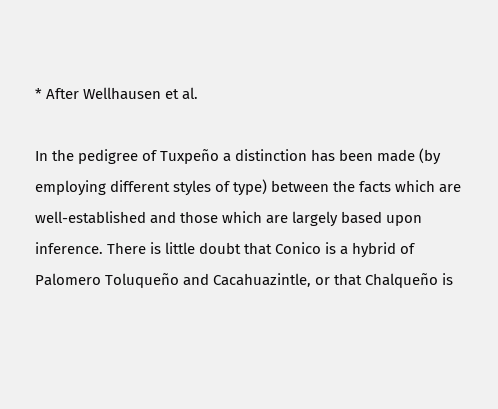* After Wellhausen et al.

In the pedigree of Tuxpeño a distinction has been made (by employing different styles of type) between the facts which are well-established and those which are largely based upon inference. There is little doubt that Conico is a hybrid of Palomero Toluqueño and Cacahuazintle, or that Chalqueño is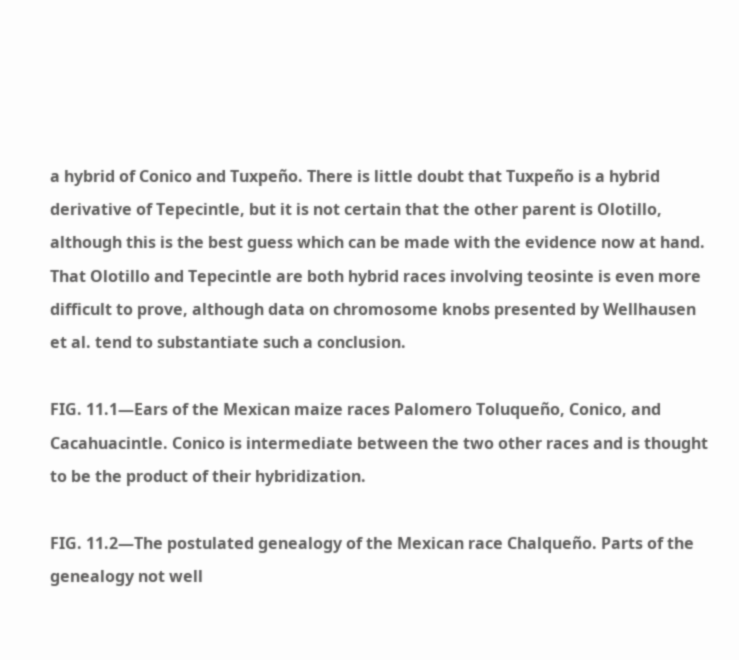a hybrid of Conico and Tuxpeño. There is little doubt that Tuxpeño is a hybrid derivative of Tepecintle, but it is not certain that the other parent is Olotillo, although this is the best guess which can be made with the evidence now at hand. That Olotillo and Tepecintle are both hybrid races involving teosinte is even more difficult to prove, although data on chromosome knobs presented by Wellhausen et al. tend to substantiate such a conclusion.

FIG. 11.1—Ears of the Mexican maize races Palomero Toluqueño, Conico, and Cacahuacintle. Conico is intermediate between the two other races and is thought to be the product of their hybridization.

FIG. 11.2—The postulated genealogy of the Mexican race Chalqueño. Parts of the genealogy not well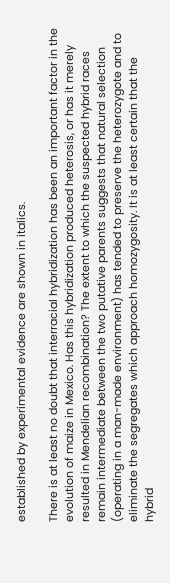established by experimental evidence are shown in italics.

There is at least no doubt that interracial hybridization has been an important factor in the evolution of maize in Mexico. Has this hybridization produced heterosis, or has it merely resulted in Mendelian recombination? The extent to which the suspected hybrid races remain intermediate between the two putative parents suggests that natural selection (operating in a man-made environment) has tended to preserve the heterozygote and to eliminate the segregates which approach homozygosity. It is at least certain that the hybrid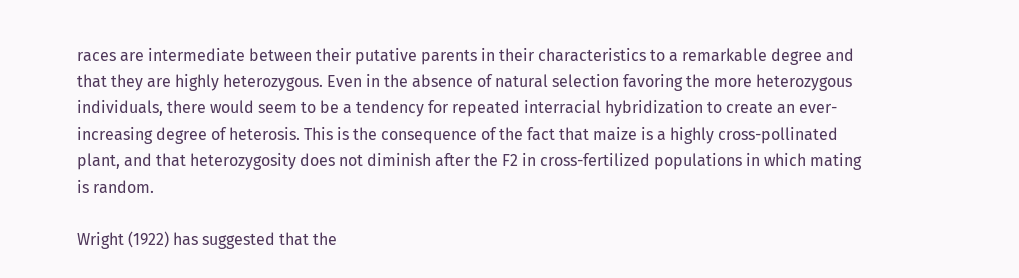races are intermediate between their putative parents in their characteristics to a remarkable degree and that they are highly heterozygous. Even in the absence of natural selection favoring the more heterozygous individuals, there would seem to be a tendency for repeated interracial hybridization to create an ever-increasing degree of heterosis. This is the consequence of the fact that maize is a highly cross-pollinated plant, and that heterozygosity does not diminish after the F2 in cross-fertilized populations in which mating is random.

Wright (1922) has suggested that the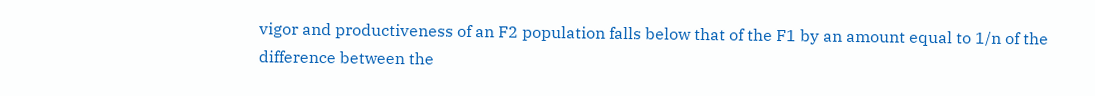vigor and productiveness of an F2 population falls below that of the F1 by an amount equal to 1/n of the difference between the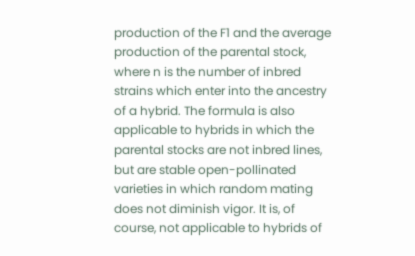production of the F1 and the average production of the parental stock, where n is the number of inbred strains which enter into the ancestry of a hybrid. The formula is also applicable to hybrids in which the parental stocks are not inbred lines, but are stable open-pollinated varieties in which random mating does not diminish vigor. It is, of course, not applicable to hybrids of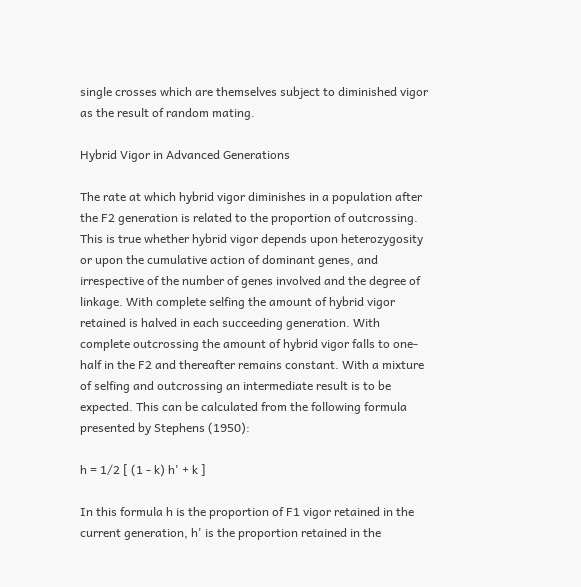single crosses which are themselves subject to diminished vigor as the result of random mating.

Hybrid Vigor in Advanced Generations

The rate at which hybrid vigor diminishes in a population after the F2 generation is related to the proportion of outcrossing. This is true whether hybrid vigor depends upon heterozygosity or upon the cumulative action of dominant genes, and irrespective of the number of genes involved and the degree of linkage. With complete selfing the amount of hybrid vigor retained is halved in each succeeding generation. With complete outcrossing the amount of hybrid vigor falls to one-half in the F2 and thereafter remains constant. With a mixture of selfing and outcrossing an intermediate result is to be expected. This can be calculated from the following formula presented by Stephens (1950):

h = 1/2 [ (1 - k) h' + k ]

In this formula h is the proportion of F1 vigor retained in the current generation, h' is the proportion retained in the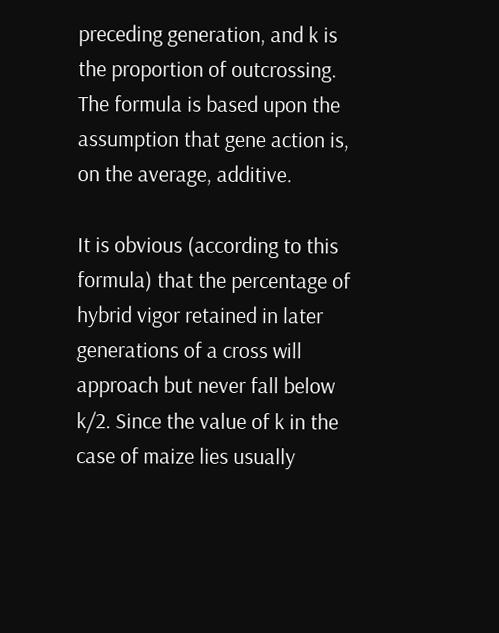preceding generation, and k is the proportion of outcrossing. The formula is based upon the assumption that gene action is, on the average, additive.

It is obvious (according to this formula) that the percentage of hybrid vigor retained in later generations of a cross will approach but never fall below k/2. Since the value of k in the case of maize lies usually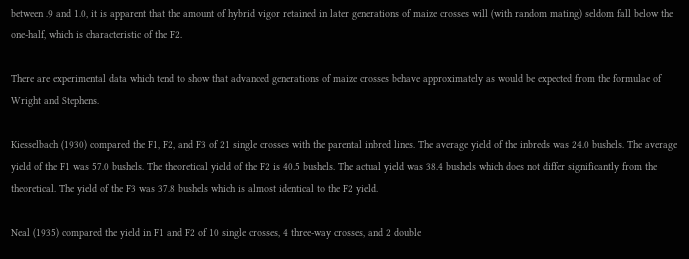between .9 and 1.0, it is apparent that the amount of hybrid vigor retained in later generations of maize crosses will (with random mating) seldom fall below the one-half, which is characteristic of the F2.

There are experimental data which tend to show that advanced generations of maize crosses behave approximately as would be expected from the formulae of Wright and Stephens.

Kiesselbach (1930) compared the F1, F2, and F3 of 21 single crosses with the parental inbred lines. The average yield of the inbreds was 24.0 bushels. The average yield of the F1 was 57.0 bushels. The theoretical yield of the F2 is 40.5 bushels. The actual yield was 38.4 bushels which does not differ significantly from the theoretical. The yield of the F3 was 37.8 bushels which is almost identical to the F2 yield.

Neal (1935) compared the yield in F1 and F2 of 10 single crosses, 4 three-way crosses, and 2 double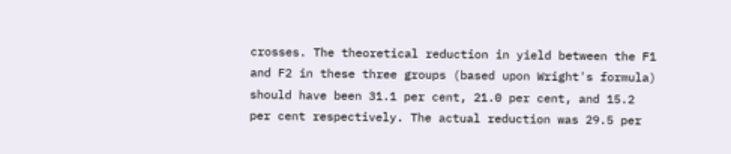crosses. The theoretical reduction in yield between the F1 and F2 in these three groups (based upon Wright's formula) should have been 31.1 per cent, 21.0 per cent, and 15.2 per cent respectively. The actual reduction was 29.5 per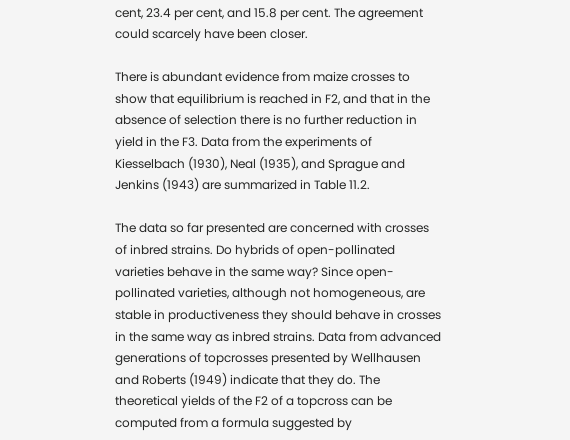cent, 23.4 per cent, and 15.8 per cent. The agreement could scarcely have been closer.

There is abundant evidence from maize crosses to show that equilibrium is reached in F2, and that in the absence of selection there is no further reduction in yield in the F3. Data from the experiments of Kiesselbach (1930), Neal (1935), and Sprague and Jenkins (1943) are summarized in Table 11.2.

The data so far presented are concerned with crosses of inbred strains. Do hybrids of open-pollinated varieties behave in the same way? Since open-pollinated varieties, although not homogeneous, are stable in productiveness they should behave in crosses in the same way as inbred strains. Data from advanced generations of topcrosses presented by Wellhausen and Roberts (1949) indicate that they do. The theoretical yields of the F2 of a topcross can be computed from a formula suggested by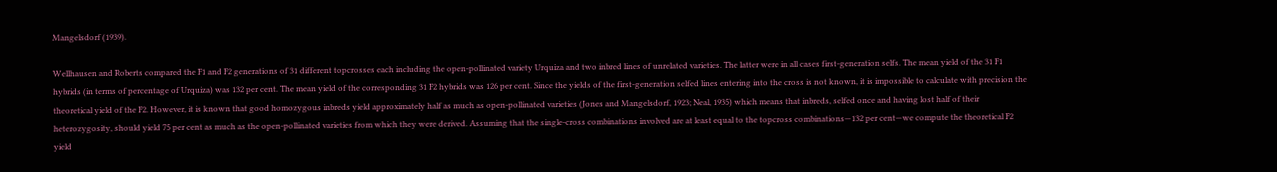Mangelsdorf (1939).

Wellhausen and Roberts compared the F1 and F2 generations of 31 different topcrosses each including the open-pollinated variety Urquiza and two inbred lines of unrelated varieties. The latter were in all cases first-generation selfs. The mean yield of the 31 F1 hybrids (in terms of percentage of Urquiza) was 132 per cent. The mean yield of the corresponding 31 F2 hybrids was 126 per cent. Since the yields of the first-generation selfed lines entering into the cross is not known, it is impossible to calculate with precision the theoretical yield of the F2. However, it is known that good homozygous inbreds yield approximately half as much as open-pollinated varieties (Jones and Mangelsdorf, 1923; Neal, 1935) which means that inbreds, selfed once and having lost half of their heterozygosity, should yield 75 per cent as much as the open-pollinated varieties from which they were derived. Assuming that the single-cross combinations involved are at least equal to the topcross combinations—132 per cent—we compute the theoretical F2 yield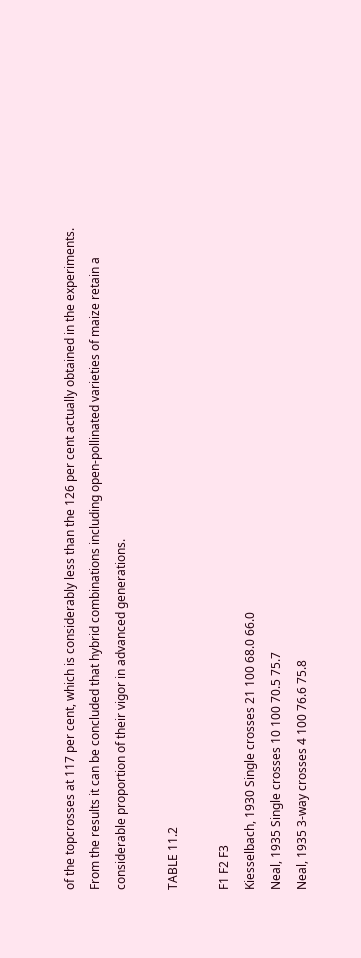of the topcrosses at 117 per cent, which is considerably less than the 126 per cent actually obtained in the experiments. From the results it can be concluded that hybrid combinations including open-pollinated varieties of maize retain a considerable proportion of their vigor in advanced generations.

TABLE 11.2

F1 F2 F3
Kiesselbach, 1930 Single crosses 21 100 68.0 66.0
Neal, 1935 Single crosses 10 100 70.5 75.7
Neal, 1935 3-way crosses 4 100 76.6 75.8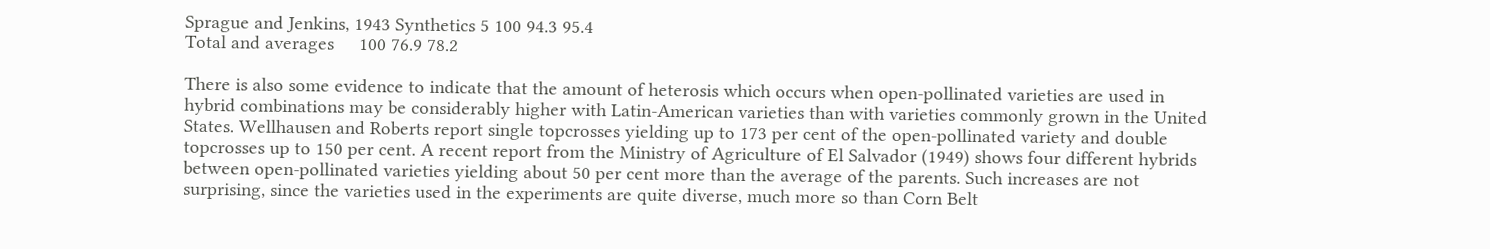Sprague and Jenkins, 1943 Synthetics 5 100 94.3 95.4
Total and averages     100 76.9 78.2

There is also some evidence to indicate that the amount of heterosis which occurs when open-pollinated varieties are used in hybrid combinations may be considerably higher with Latin-American varieties than with varieties commonly grown in the United States. Wellhausen and Roberts report single topcrosses yielding up to 173 per cent of the open-pollinated variety and double topcrosses up to 150 per cent. A recent report from the Ministry of Agriculture of El Salvador (1949) shows four different hybrids between open-pollinated varieties yielding about 50 per cent more than the average of the parents. Such increases are not surprising, since the varieties used in the experiments are quite diverse, much more so than Corn Belt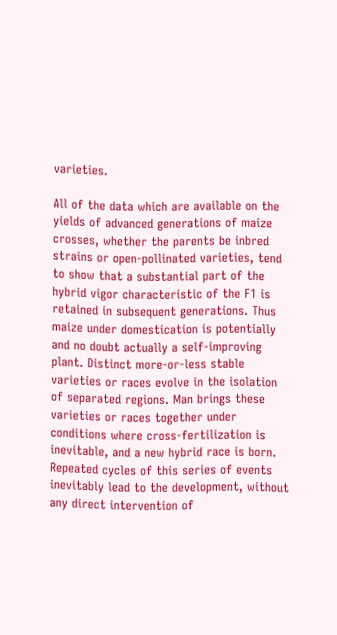varieties.

All of the data which are available on the yields of advanced generations of maize crosses, whether the parents be inbred strains or open-pollinated varieties, tend to show that a substantial part of the hybrid vigor characteristic of the F1 is retained in subsequent generations. Thus maize under domestication is potentially and no doubt actually a self-improving plant. Distinct more-or-less stable varieties or races evolve in the isolation of separated regions. Man brings these varieties or races together under conditions where cross-fertilization is inevitable, and a new hybrid race is born. Repeated cycles of this series of events inevitably lead to the development, without any direct intervention of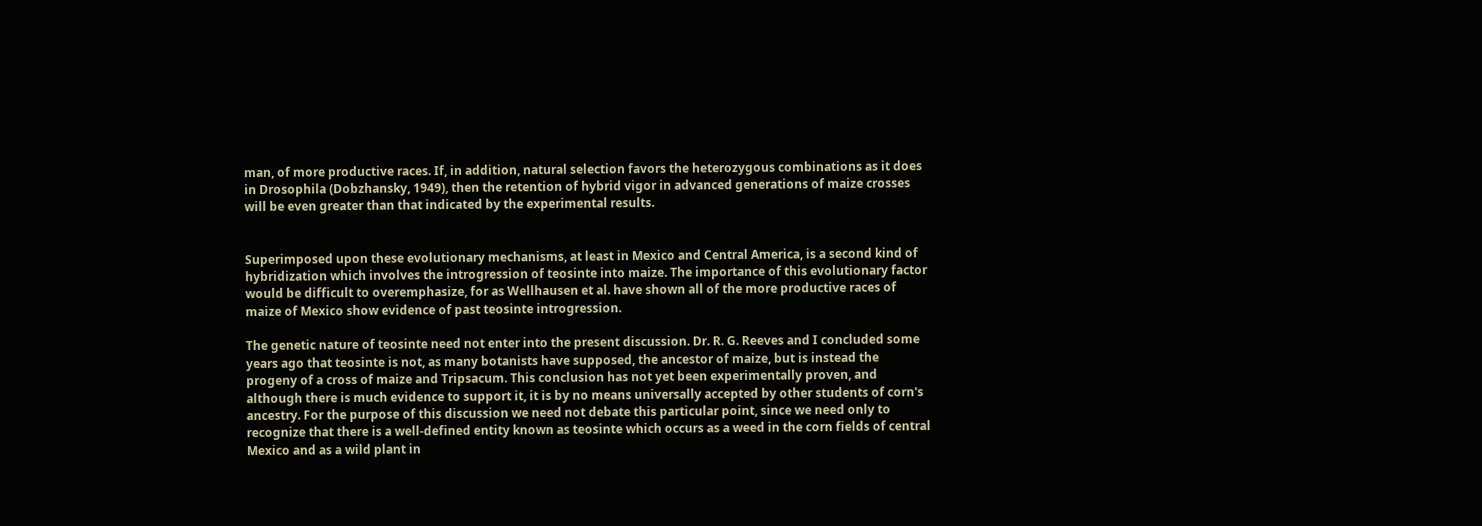man, of more productive races. If, in addition, natural selection favors the heterozygous combinations as it does in Drosophila (Dobzhansky, 1949), then the retention of hybrid vigor in advanced generations of maize crosses will be even greater than that indicated by the experimental results.


Superimposed upon these evolutionary mechanisms, at least in Mexico and Central America, is a second kind of hybridization which involves the introgression of teosinte into maize. The importance of this evolutionary factor would be difficult to overemphasize, for as Wellhausen et al. have shown all of the more productive races of maize of Mexico show evidence of past teosinte introgression.

The genetic nature of teosinte need not enter into the present discussion. Dr. R. G. Reeves and I concluded some years ago that teosinte is not, as many botanists have supposed, the ancestor of maize, but is instead the progeny of a cross of maize and Tripsacum. This conclusion has not yet been experimentally proven, and although there is much evidence to support it, it is by no means universally accepted by other students of corn's ancestry. For the purpose of this discussion we need not debate this particular point, since we need only to recognize that there is a well-defined entity known as teosinte which occurs as a weed in the corn fields of central Mexico and as a wild plant in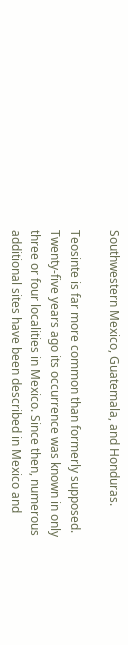Southwestern Mexico, Guatemala, and Honduras.

Teosinte is far more common than formerly supposed. Twenty-five years ago its occurrence was known in only three or four localities in Mexico. Since then, numerous additional sites have been described in Mexico and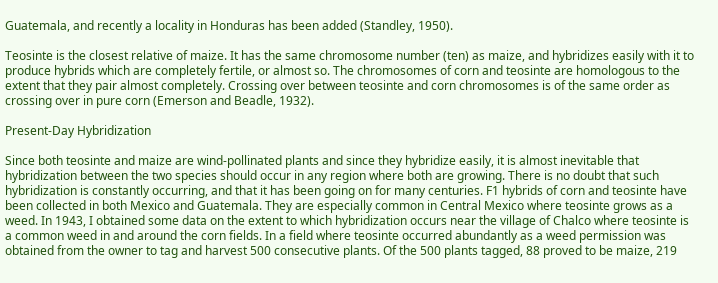Guatemala, and recently a locality in Honduras has been added (Standley, 1950).

Teosinte is the closest relative of maize. It has the same chromosome number (ten) as maize, and hybridizes easily with it to produce hybrids which are completely fertile, or almost so. The chromosomes of corn and teosinte are homologous to the extent that they pair almost completely. Crossing over between teosinte and corn chromosomes is of the same order as crossing over in pure corn (Emerson and Beadle, 1932).

Present-Day Hybridization

Since both teosinte and maize are wind-pollinated plants and since they hybridize easily, it is almost inevitable that hybridization between the two species should occur in any region where both are growing. There is no doubt that such hybridization is constantly occurring, and that it has been going on for many centuries. F1 hybrids of corn and teosinte have been collected in both Mexico and Guatemala. They are especially common in Central Mexico where teosinte grows as a weed. In 1943, I obtained some data on the extent to which hybridization occurs near the village of Chalco where teosinte is a common weed in and around the corn fields. In a field where teosinte occurred abundantly as a weed permission was obtained from the owner to tag and harvest 500 consecutive plants. Of the 500 plants tagged, 88 proved to be maize, 219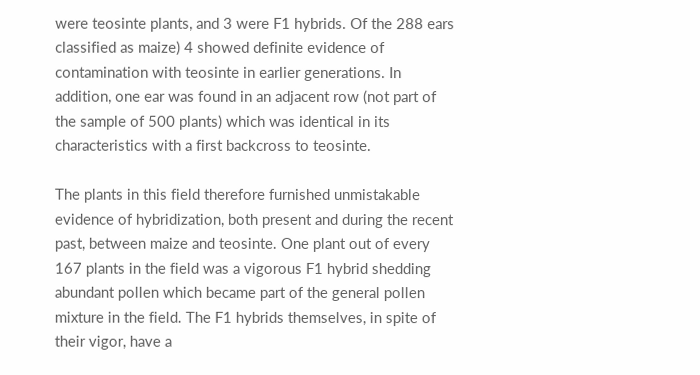were teosinte plants, and 3 were F1 hybrids. Of the 288 ears classified as maize) 4 showed definite evidence of contamination with teosinte in earlier generations. In addition, one ear was found in an adjacent row (not part of the sample of 500 plants) which was identical in its characteristics with a first backcross to teosinte.

The plants in this field therefore furnished unmistakable evidence of hybridization, both present and during the recent past, between maize and teosinte. One plant out of every 167 plants in the field was a vigorous F1 hybrid shedding abundant pollen which became part of the general pollen mixture in the field. The F1 hybrids themselves, in spite of their vigor, have a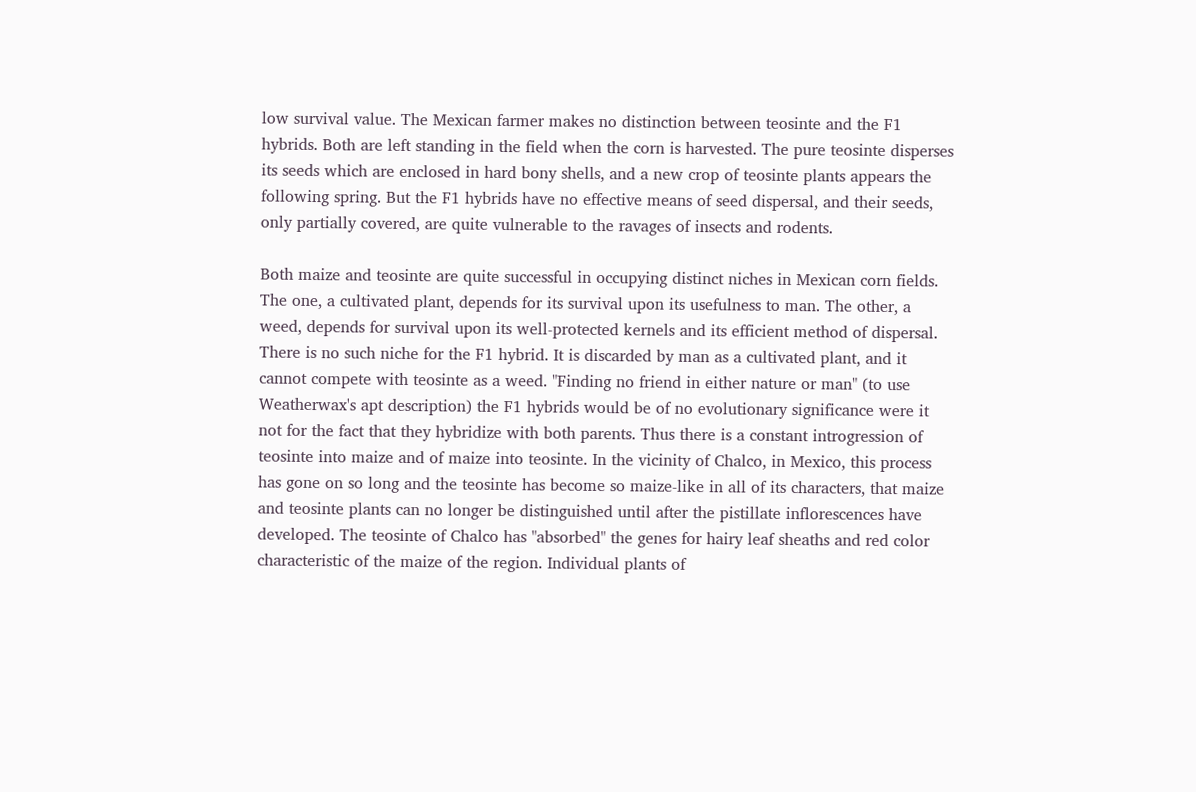low survival value. The Mexican farmer makes no distinction between teosinte and the F1 hybrids. Both are left standing in the field when the corn is harvested. The pure teosinte disperses its seeds which are enclosed in hard bony shells, and a new crop of teosinte plants appears the following spring. But the F1 hybrids have no effective means of seed dispersal, and their seeds, only partially covered, are quite vulnerable to the ravages of insects and rodents.

Both maize and teosinte are quite successful in occupying distinct niches in Mexican corn fields. The one, a cultivated plant, depends for its survival upon its usefulness to man. The other, a weed, depends for survival upon its well-protected kernels and its efficient method of dispersal. There is no such niche for the F1 hybrid. It is discarded by man as a cultivated plant, and it cannot compete with teosinte as a weed. "Finding no friend in either nature or man" (to use Weatherwax's apt description) the F1 hybrids would be of no evolutionary significance were it not for the fact that they hybridize with both parents. Thus there is a constant introgression of teosinte into maize and of maize into teosinte. In the vicinity of Chalco, in Mexico, this process has gone on so long and the teosinte has become so maize-like in all of its characters, that maize and teosinte plants can no longer be distinguished until after the pistillate inflorescences have developed. The teosinte of Chalco has "absorbed" the genes for hairy leaf sheaths and red color characteristic of the maize of the region. Individual plants of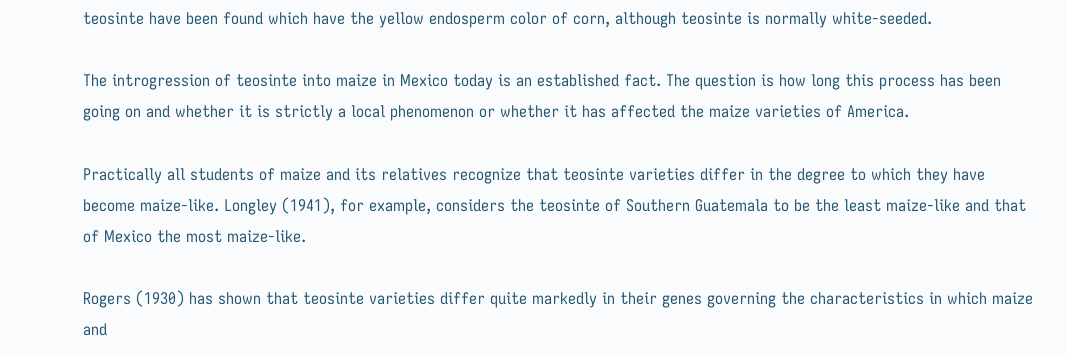teosinte have been found which have the yellow endosperm color of corn, although teosinte is normally white-seeded.

The introgression of teosinte into maize in Mexico today is an established fact. The question is how long this process has been going on and whether it is strictly a local phenomenon or whether it has affected the maize varieties of America.

Practically all students of maize and its relatives recognize that teosinte varieties differ in the degree to which they have become maize-like. Longley (1941), for example, considers the teosinte of Southern Guatemala to be the least maize-like and that of Mexico the most maize-like.

Rogers (1930) has shown that teosinte varieties differ quite markedly in their genes governing the characteristics in which maize and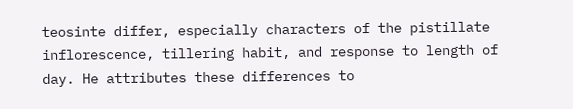teosinte differ, especially characters of the pistillate inflorescence, tillering habit, and response to length of day. He attributes these differences to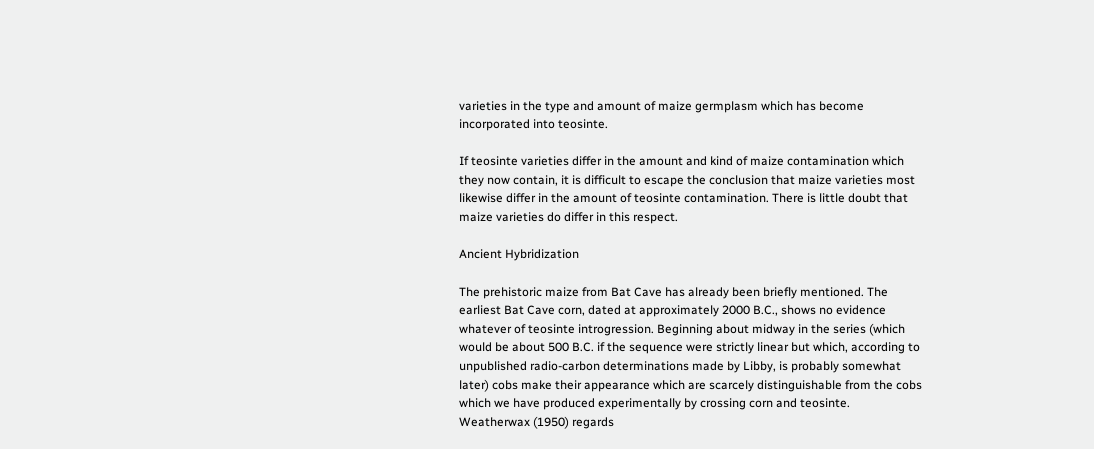varieties in the type and amount of maize germplasm which has become incorporated into teosinte.

If teosinte varieties differ in the amount and kind of maize contamination which they now contain, it is difficult to escape the conclusion that maize varieties most likewise differ in the amount of teosinte contamination. There is little doubt that maize varieties do differ in this respect.

Ancient Hybridization

The prehistoric maize from Bat Cave has already been briefly mentioned. The earliest Bat Cave corn, dated at approximately 2000 B.C., shows no evidence whatever of teosinte introgression. Beginning about midway in the series (which would be about 500 B.C. if the sequence were strictly linear but which, according to unpublished radio-carbon determinations made by Libby, is probably somewhat later) cobs make their appearance which are scarcely distinguishable from the cobs which we have produced experimentally by crossing corn and teosinte. Weatherwax (1950) regards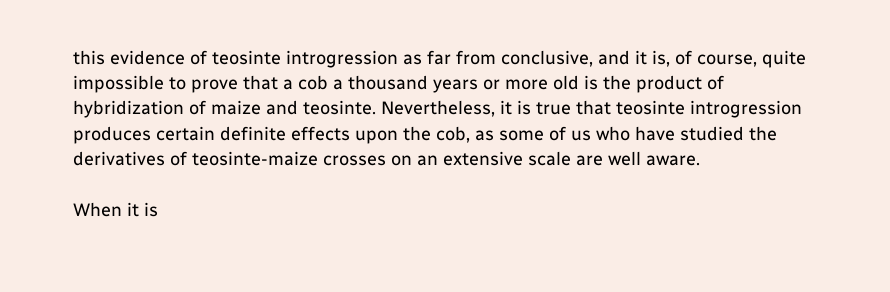this evidence of teosinte introgression as far from conclusive, and it is, of course, quite impossible to prove that a cob a thousand years or more old is the product of hybridization of maize and teosinte. Nevertheless, it is true that teosinte introgression produces certain definite effects upon the cob, as some of us who have studied the derivatives of teosinte-maize crosses on an extensive scale are well aware.

When it is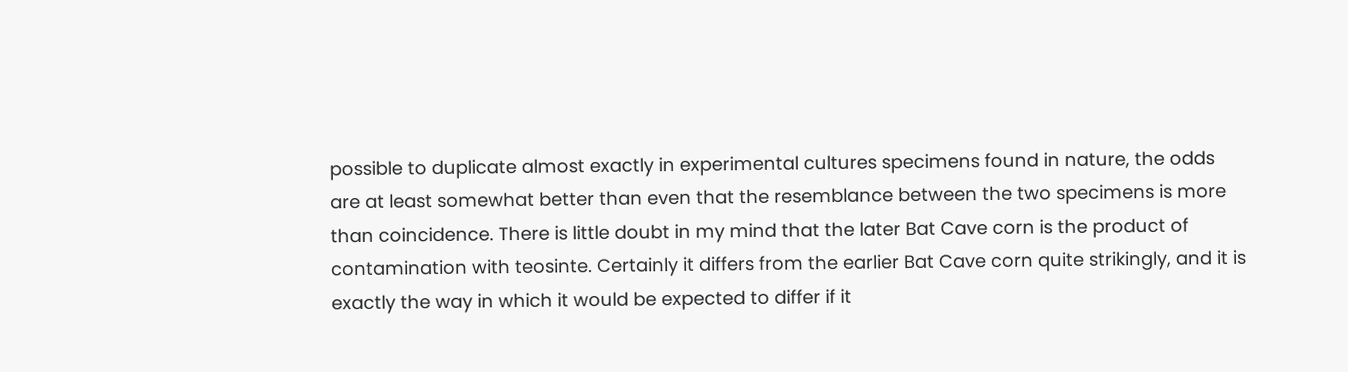possible to duplicate almost exactly in experimental cultures specimens found in nature, the odds are at least somewhat better than even that the resemblance between the two specimens is more than coincidence. There is little doubt in my mind that the later Bat Cave corn is the product of contamination with teosinte. Certainly it differs from the earlier Bat Cave corn quite strikingly, and it is exactly the way in which it would be expected to differ if it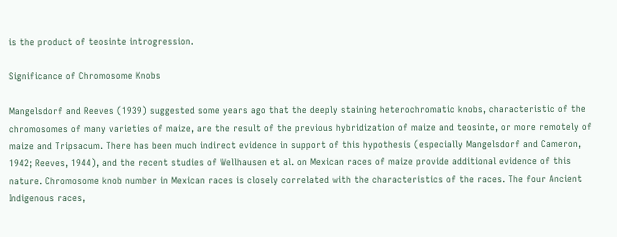is the product of teosinte introgression.

Significance of Chromosome Knobs

Mangelsdorf and Reeves (1939) suggested some years ago that the deeply staining heterochromatic knobs, characteristic of the chromosomes of many varieties of maize, are the result of the previous hybridization of maize and teosinte, or more remotely of maize and Tripsacum. There has been much indirect evidence in support of this hypothesis (especially Mangelsdorf and Cameron, 1942; Reeves, 1944), and the recent studies of Wellhausen et al. on Mexican races of maize provide additional evidence of this nature. Chromosome knob number in Mexican races is closely correlated with the characteristics of the races. The four Ancient Indigenous races,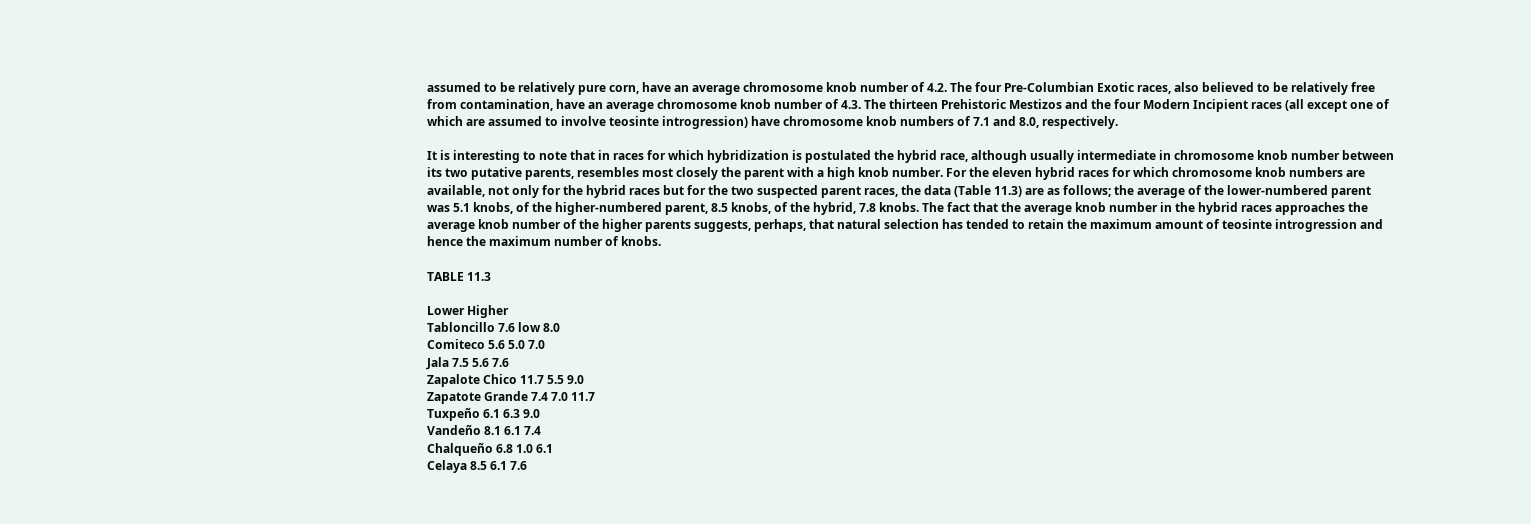assumed to be relatively pure corn, have an average chromosome knob number of 4.2. The four Pre-Columbian Exotic races, also believed to be relatively free from contamination, have an average chromosome knob number of 4.3. The thirteen Prehistoric Mestizos and the four Modern Incipient races (all except one of which are assumed to involve teosinte introgression) have chromosome knob numbers of 7.1 and 8.0, respectively.

It is interesting to note that in races for which hybridization is postulated the hybrid race, although usually intermediate in chromosome knob number between its two putative parents, resembles most closely the parent with a high knob number. For the eleven hybrid races for which chromosome knob numbers are available, not only for the hybrid races but for the two suspected parent races, the data (Table 11.3) are as follows; the average of the lower-numbered parent was 5.1 knobs, of the higher-numbered parent, 8.5 knobs, of the hybrid, 7.8 knobs. The fact that the average knob number in the hybrid races approaches the average knob number of the higher parents suggests, perhaps, that natural selection has tended to retain the maximum amount of teosinte introgression and hence the maximum number of knobs.

TABLE 11.3

Lower Higher
Tabloncillo 7.6 low 8.0
Comiteco 5.6 5.0 7.0
Jala 7.5 5.6 7.6
Zapalote Chico 11.7 5.5 9.0
Zapatote Grande 7.4 7.0 11.7
Tuxpeño 6.1 6.3 9.0
Vandeño 8.1 6.1 7.4
Chalqueño 6.8 1.0 6.1
Celaya 8.5 6.1 7.6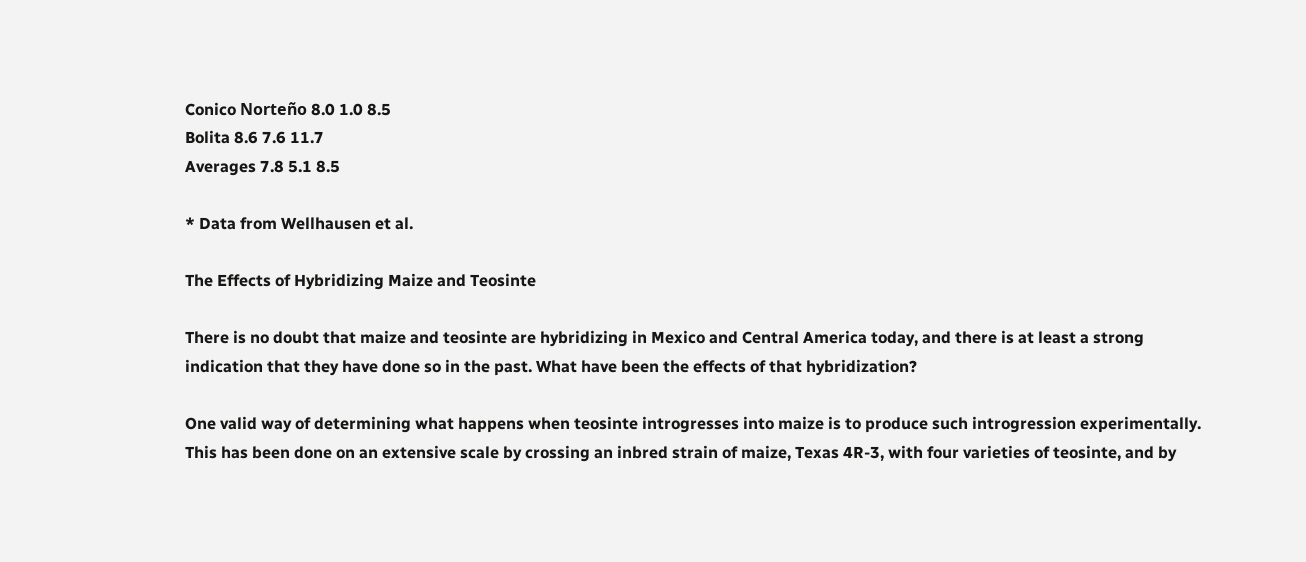Conico Norteño 8.0 1.0 8.5
Bolita 8.6 7.6 11.7
Averages 7.8 5.1 8.5

* Data from Wellhausen et al.

The Effects of Hybridizing Maize and Teosinte

There is no doubt that maize and teosinte are hybridizing in Mexico and Central America today, and there is at least a strong indication that they have done so in the past. What have been the effects of that hybridization?

One valid way of determining what happens when teosinte introgresses into maize is to produce such introgression experimentally. This has been done on an extensive scale by crossing an inbred strain of maize, Texas 4R-3, with four varieties of teosinte, and by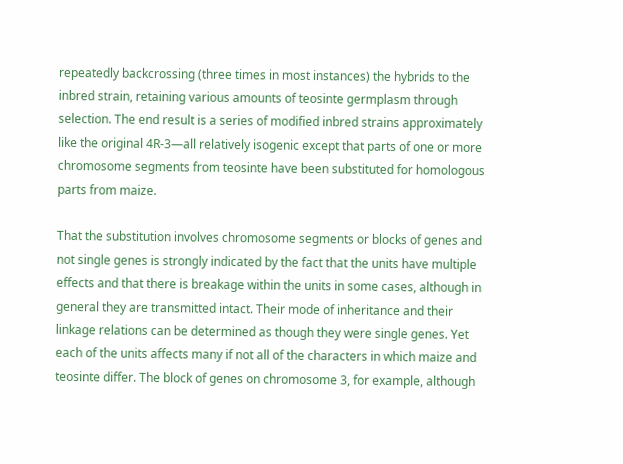repeatedly backcrossing (three times in most instances) the hybrids to the inbred strain, retaining various amounts of teosinte germplasm through selection. The end result is a series of modified inbred strains approximately like the original 4R-3—all relatively isogenic except that parts of one or more chromosome segments from teosinte have been substituted for homologous parts from maize.

That the substitution involves chromosome segments or blocks of genes and not single genes is strongly indicated by the fact that the units have multiple effects and that there is breakage within the units in some cases, although in general they are transmitted intact. Their mode of inheritance and their linkage relations can be determined as though they were single genes. Yet each of the units affects many if not all of the characters in which maize and teosinte differ. The block of genes on chromosome 3, for example, although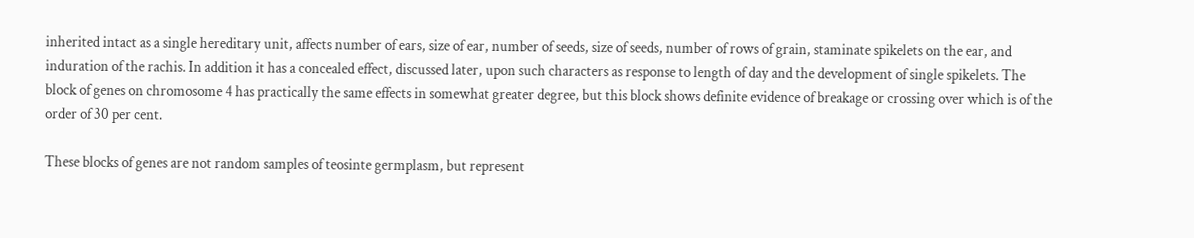inherited intact as a single hereditary unit, affects number of ears, size of ear, number of seeds, size of seeds, number of rows of grain, staminate spikelets on the ear, and induration of the rachis. In addition it has a concealed effect, discussed later, upon such characters as response to length of day and the development of single spikelets. The block of genes on chromosome 4 has practically the same effects in somewhat greater degree, but this block shows definite evidence of breakage or crossing over which is of the order of 30 per cent.

These blocks of genes are not random samples of teosinte germplasm, but represent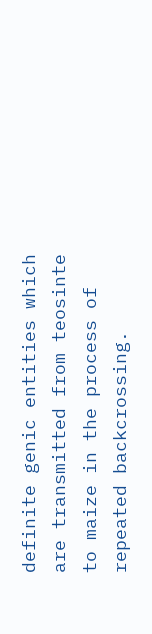definite genic entities which are transmitted from teosinte to maize in the process of repeated backcrossing.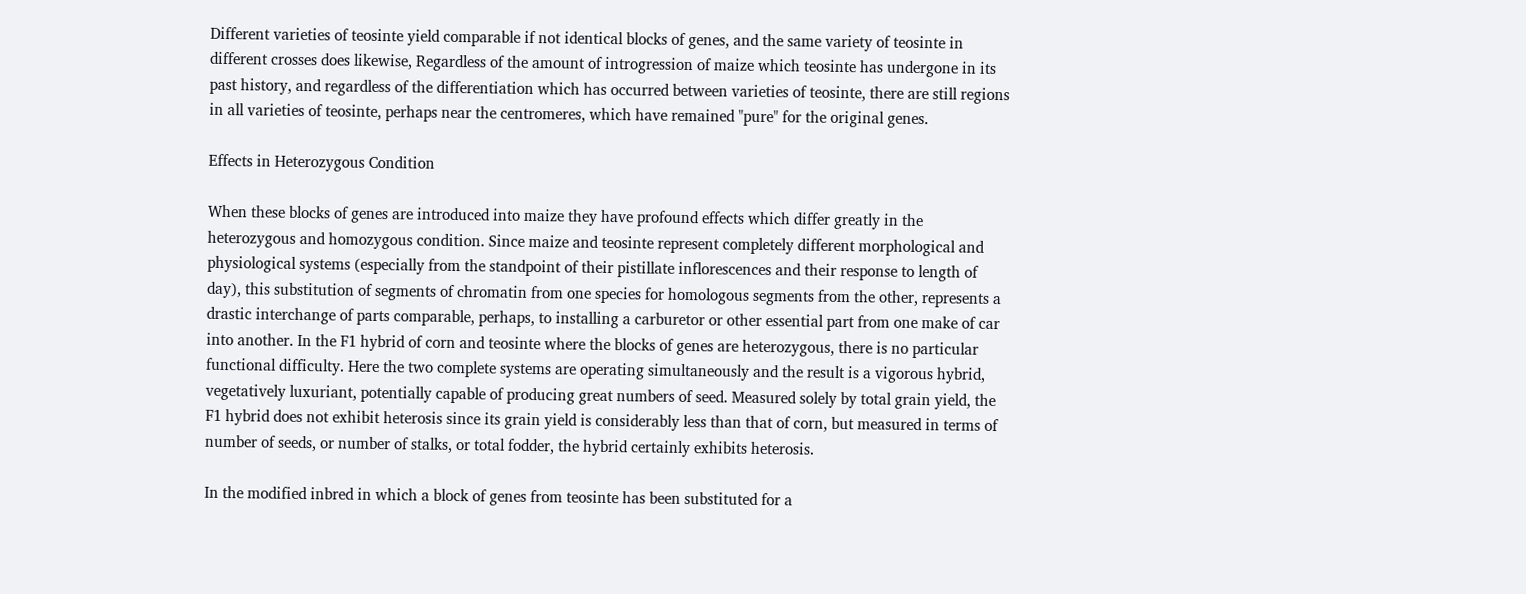Different varieties of teosinte yield comparable if not identical blocks of genes, and the same variety of teosinte in different crosses does likewise, Regardless of the amount of introgression of maize which teosinte has undergone in its past history, and regardless of the differentiation which has occurred between varieties of teosinte, there are still regions in all varieties of teosinte, perhaps near the centromeres, which have remained "pure" for the original genes.

Effects in Heterozygous Condition

When these blocks of genes are introduced into maize they have profound effects which differ greatly in the heterozygous and homozygous condition. Since maize and teosinte represent completely different morphological and physiological systems (especially from the standpoint of their pistillate inflorescences and their response to length of day), this substitution of segments of chromatin from one species for homologous segments from the other, represents a drastic interchange of parts comparable, perhaps, to installing a carburetor or other essential part from one make of car into another. In the F1 hybrid of corn and teosinte where the blocks of genes are heterozygous, there is no particular functional difficulty. Here the two complete systems are operating simultaneously and the result is a vigorous hybrid, vegetatively luxuriant, potentially capable of producing great numbers of seed. Measured solely by total grain yield, the F1 hybrid does not exhibit heterosis since its grain yield is considerably less than that of corn, but measured in terms of number of seeds, or number of stalks, or total fodder, the hybrid certainly exhibits heterosis.

In the modified inbred in which a block of genes from teosinte has been substituted for a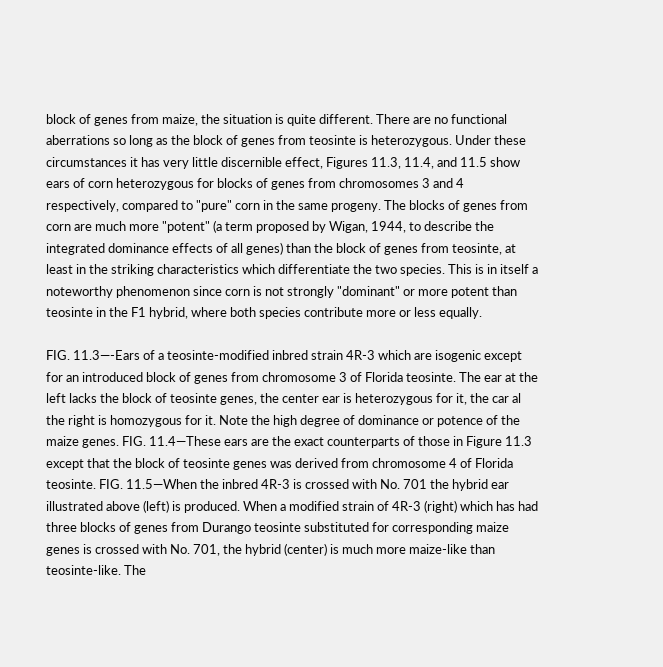block of genes from maize, the situation is quite different. There are no functional aberrations so long as the block of genes from teosinte is heterozygous. Under these circumstances it has very little discernible effect, Figures 11.3, 11.4, and 11.5 show ears of corn heterozygous for blocks of genes from chromosomes 3 and 4 respectively, compared to "pure" corn in the same progeny. The blocks of genes from corn are much more "potent" (a term proposed by Wigan, 1944, to describe the integrated dominance effects of all genes) than the block of genes from teosinte, at least in the striking characteristics which differentiate the two species. This is in itself a noteworthy phenomenon since corn is not strongly "dominant" or more potent than teosinte in the F1 hybrid, where both species contribute more or less equally.

FIG. 11.3—-Ears of a teosinte-modified inbred strain 4R-3 which are isogenic except for an introduced block of genes from chromosome 3 of Florida teosinte. The ear at the left lacks the block of teosinte genes, the center ear is heterozygous for it, the car al the right is homozygous for it. Note the high degree of dominance or potence of the maize genes. FIG. 11.4—These ears are the exact counterparts of those in Figure 11.3 except that the block of teosinte genes was derived from chromosome 4 of Florida teosinte. FIG. 11.5—When the inbred 4R-3 is crossed with No. 701 the hybrid ear illustrated above (left) is produced. When a modified strain of 4R-3 (right) which has had three blocks of genes from Durango teosinte substituted for corresponding maize genes is crossed with No. 701, the hybrid (center) is much more maize-like than teosinte-like. The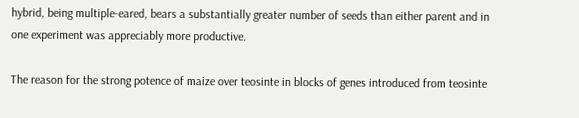hybrid, being multiple-eared, bears a substantially greater number of seeds than either parent and in one experiment was appreciably more productive.

The reason for the strong potence of maize over teosinte in blocks of genes introduced from teosinte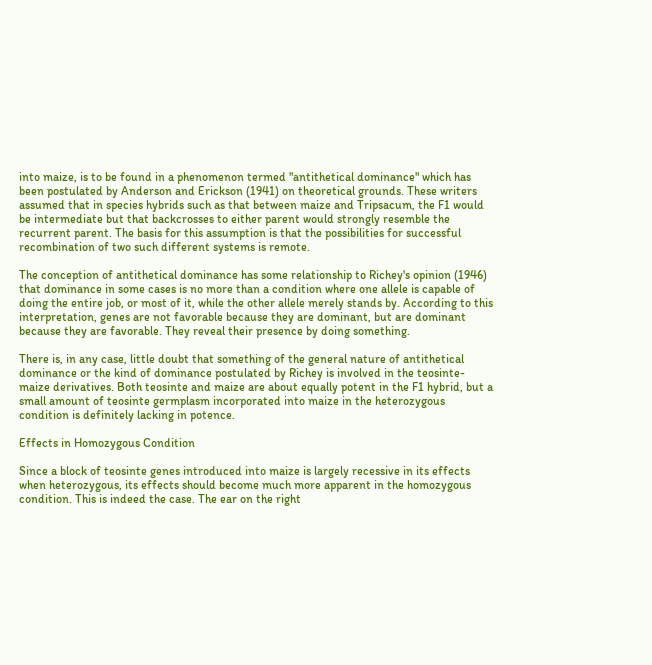into maize, is to be found in a phenomenon termed "antithetical dominance" which has been postulated by Anderson and Erickson (1941) on theoretical grounds. These writers assumed that in species hybrids such as that between maize and Tripsacum, the F1 would be intermediate but that backcrosses to either parent would strongly resemble the recurrent parent. The basis for this assumption is that the possibilities for successful recombination of two such different systems is remote.

The conception of antithetical dominance has some relationship to Richey's opinion (1946) that dominance in some cases is no more than a condition where one allele is capable of doing the entire job, or most of it, while the other allele merely stands by. According to this interpretation, genes are not favorable because they are dominant, but are dominant because they are favorable. They reveal their presence by doing something.

There is, in any case, little doubt that something of the general nature of antithetical dominance or the kind of dominance postulated by Richey is involved in the teosinte-maize derivatives. Both teosinte and maize are about equally potent in the F1 hybrid, but a small amount of teosinte germplasm incorporated into maize in the heterozygous condition is definitely lacking in potence.

Effects in Homozygous Condition

Since a block of teosinte genes introduced into maize is largely recessive in its effects when heterozygous, its effects should become much more apparent in the homozygous condition. This is indeed the case. The ear on the right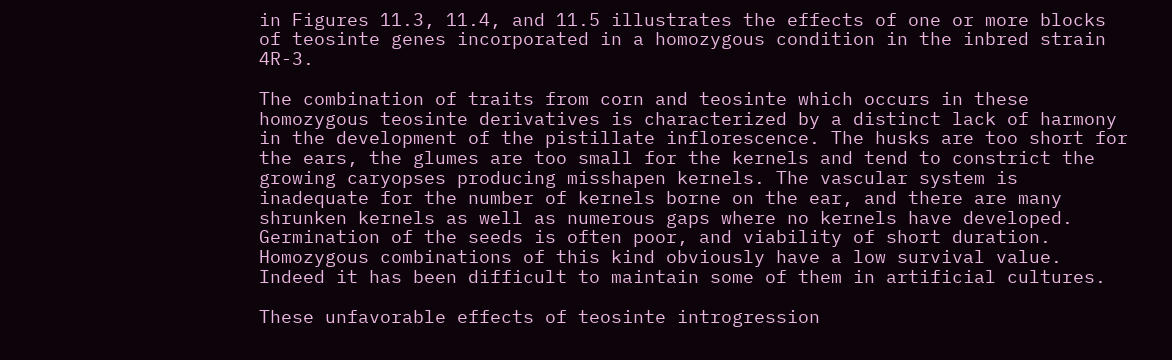in Figures 11.3, 11.4, and 11.5 illustrates the effects of one or more blocks of teosinte genes incorporated in a homozygous condition in the inbred strain 4R-3.

The combination of traits from corn and teosinte which occurs in these homozygous teosinte derivatives is characterized by a distinct lack of harmony in the development of the pistillate inflorescence. The husks are too short for the ears, the glumes are too small for the kernels and tend to constrict the growing caryopses producing misshapen kernels. The vascular system is inadequate for the number of kernels borne on the ear, and there are many shrunken kernels as well as numerous gaps where no kernels have developed. Germination of the seeds is often poor, and viability of short duration. Homozygous combinations of this kind obviously have a low survival value. Indeed it has been difficult to maintain some of them in artificial cultures.

These unfavorable effects of teosinte introgression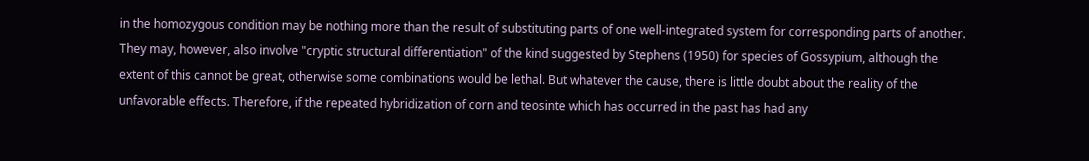in the homozygous condition may be nothing more than the result of substituting parts of one well-integrated system for corresponding parts of another. They may, however, also involve "cryptic structural differentiation" of the kind suggested by Stephens (1950) for species of Gossypium, although the extent of this cannot be great, otherwise some combinations would be lethal. But whatever the cause, there is little doubt about the reality of the unfavorable effects. Therefore, if the repeated hybridization of corn and teosinte which has occurred in the past has had any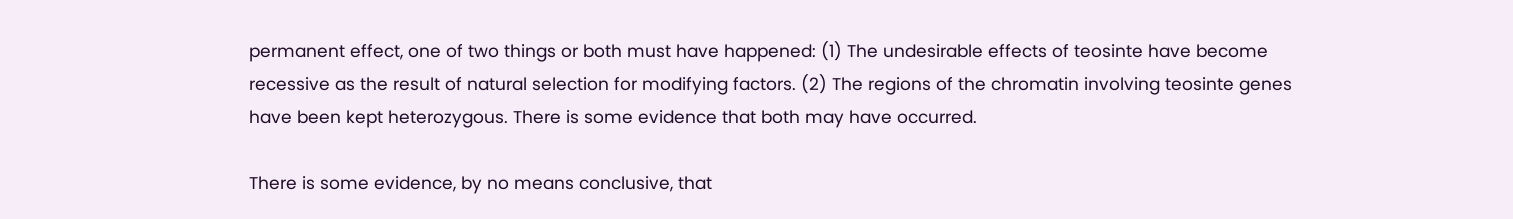permanent effect, one of two things or both must have happened: (1) The undesirable effects of teosinte have become recessive as the result of natural selection for modifying factors. (2) The regions of the chromatin involving teosinte genes have been kept heterozygous. There is some evidence that both may have occurred.

There is some evidence, by no means conclusive, that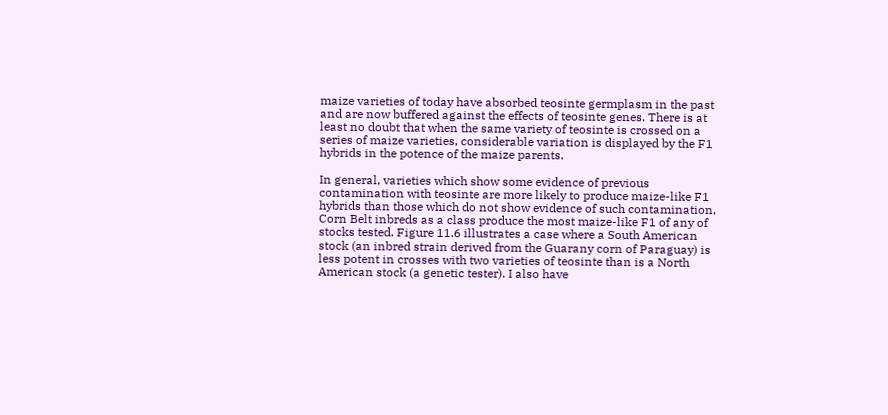maize varieties of today have absorbed teosinte germplasm in the past and are now buffered against the effects of teosinte genes. There is at least no doubt that when the same variety of teosinte is crossed on a series of maize varieties, considerable variation is displayed by the F1 hybrids in the potence of the maize parents.

In general, varieties which show some evidence of previous contamination with teosinte are more likely to produce maize-like F1 hybrids than those which do not show evidence of such contamination, Corn Belt inbreds as a class produce the most maize-like F1 of any of stocks tested. Figure 11.6 illustrates a case where a South American stock (an inbred strain derived from the Guarany corn of Paraguay) is less potent in crosses with two varieties of teosinte than is a North American stock (a genetic tester). I also have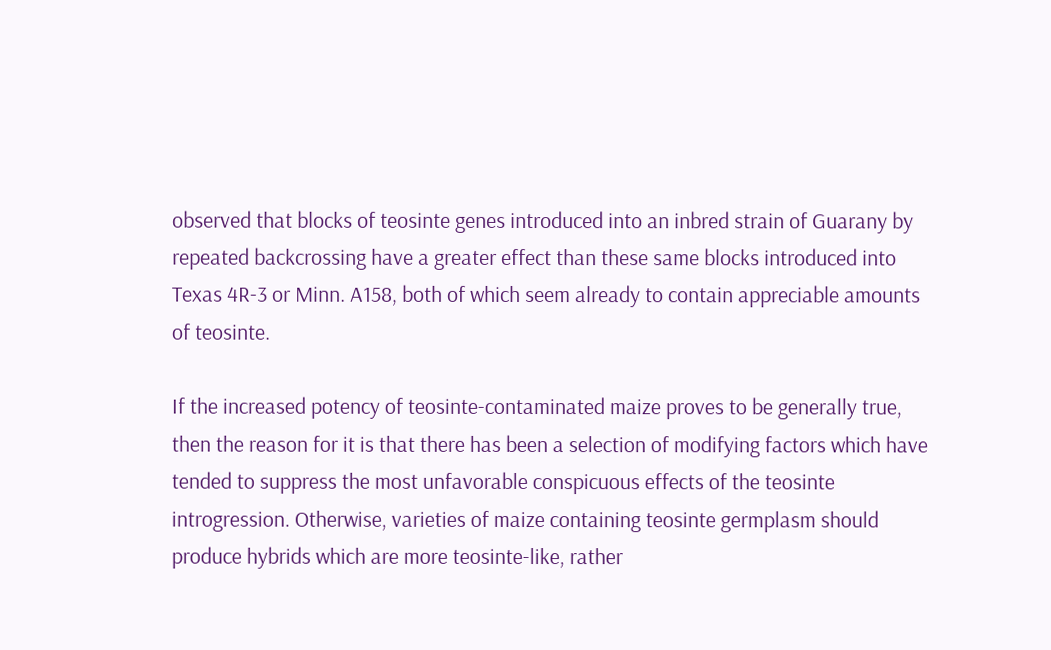observed that blocks of teosinte genes introduced into an inbred strain of Guarany by repeated backcrossing have a greater effect than these same blocks introduced into Texas 4R-3 or Minn. A158, both of which seem already to contain appreciable amounts of teosinte.

If the increased potency of teosinte-contaminated maize proves to be generally true, then the reason for it is that there has been a selection of modifying factors which have tended to suppress the most unfavorable conspicuous effects of the teosinte introgression. Otherwise, varieties of maize containing teosinte germplasm should produce hybrids which are more teosinte-like, rather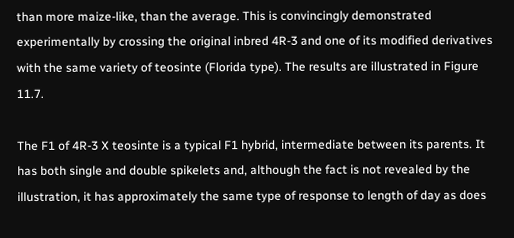than more maize-like, than the average. This is convincingly demonstrated experimentally by crossing the original inbred 4R-3 and one of its modified derivatives with the same variety of teosinte (Florida type). The results are illustrated in Figure 11.7.

The F1 of 4R-3 X teosinte is a typical F1 hybrid, intermediate between its parents. It has both single and double spikelets and, although the fact is not revealed by the illustration, it has approximately the same type of response to length of day as does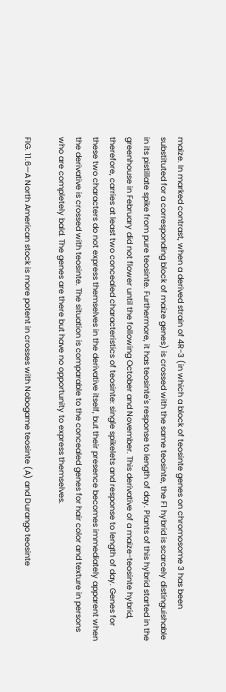maize. In marked contrast, when a derived strain of 4R-3 (in which a block of teosinte genes on chromosome 3 has been substituted for a corresponding block of maize genes) is crossed with the same teosinte, the F1 hybrid is scarcely distinguishable in its pistillate spike from pure teosinte. Furthermore, it has teosinte's response to length of day. Plants of this hybrid started in the greenhouse in February did not flower until the following October and November. This derivative of a maize-teosinte hybrid, therefore, carries at least two concealed characteristics of teosinte: single spikelets and response to length of day. Genes for these two characters do not express themselves in the derivative itself, but their presence becomes immediately apparent when the derivative is crossed with teosinte. The situation is comparable to the concealed genes for hair color and texture in persons who are completely bald. The genes are there but have no opportunity to express themselves.

FIG. 11.6—A North American stock is more potent in crosses with Nobogame teosinte (A) and Durango teosinte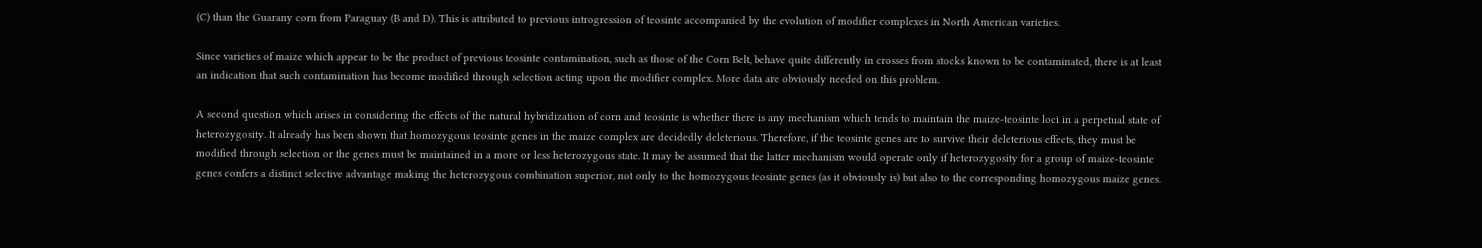(C) than the Guarany corn from Paraguay (B and D). This is attributed to previous introgression of teosinte accompanied by the evolution of modifier complexes in North American varieties.

Since varieties of maize which appear to be the product of previous teosinte contamination, such as those of the Corn Belt, behave quite differently in crosses from stocks known to be contaminated, there is at least an indication that such contamination has become modified through selection acting upon the modifier complex. More data are obviously needed on this problem.

A second question which arises in considering the effects of the natural hybridization of corn and teosinte is whether there is any mechanism which tends to maintain the maize-teosinte loci in a perpetual state of heterozygosity. It already has been shown that homozygous teosinte genes in the maize complex are decidedly deleterious. Therefore, if the teosinte genes are to survive their deleterious effects, they must be modified through selection or the genes must be maintained in a more or less heterozygous state. It may be assumed that the latter mechanism would operate only if heterozygosity for a group of maize-teosinte genes confers a distinct selective advantage making the heterozygous combination superior, not only to the homozygous teosinte genes (as it obviously is) but also to the corresponding homozygous maize genes.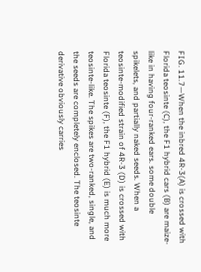FIG. 11.7—When the inbred 4R-3(A) is crossed with Florida teosinte (C), the F1 hybrid cars (B) are maize-like in having four-ranked ears. some double spikelets, and partially naked seeds. When a teosinte-modified strain of 4R-3 (D) is crossed with Florida teosinte (F), the F1 hybrid (E) is much more teosinte-like. The spikes are two-ranked, single, and the seeds are completely enclosed. The teosinte derivative obviously carries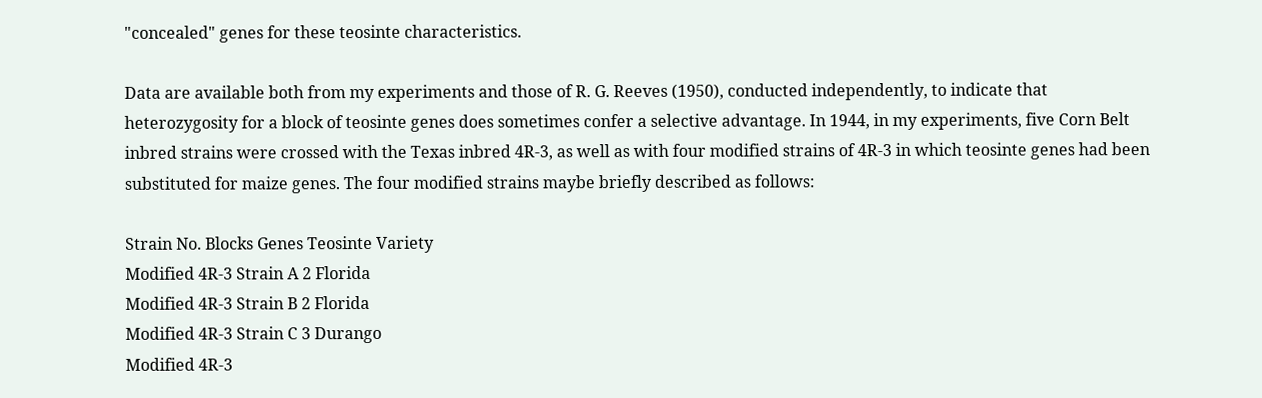"concealed" genes for these teosinte characteristics.

Data are available both from my experiments and those of R. G. Reeves (1950), conducted independently, to indicate that heterozygosity for a block of teosinte genes does sometimes confer a selective advantage. In 1944, in my experiments, five Corn Belt inbred strains were crossed with the Texas inbred 4R-3, as well as with four modified strains of 4R-3 in which teosinte genes had been substituted for maize genes. The four modified strains maybe briefly described as follows:

Strain No. Blocks Genes Teosinte Variety
Modified 4R-3 Strain A 2 Florida
Modified 4R-3 Strain B 2 Florida
Modified 4R-3 Strain C 3 Durango
Modified 4R-3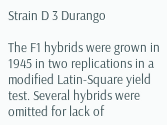Strain D 3 Durango

The F1 hybrids were grown in 1945 in two replications in a modified Latin-Square yield test. Several hybrids were omitted for lack of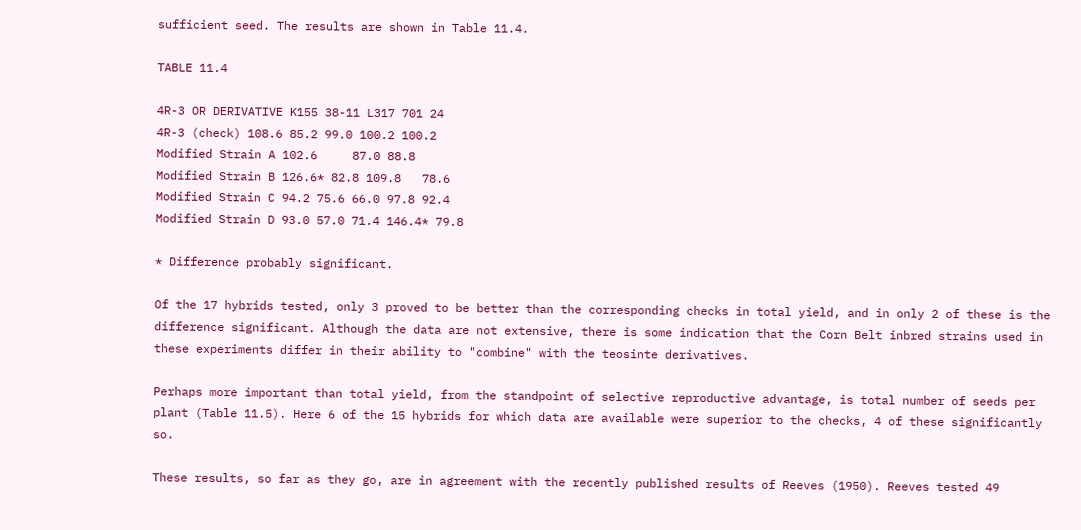sufficient seed. The results are shown in Table 11.4.

TABLE 11.4

4R-3 OR DERIVATIVE K155 38-11 L317 701 24
4R-3 (check) 108.6 85.2 99.0 100.2 100.2
Modified Strain A 102.6     87.0 88.8
Modified Strain B 126.6* 82.8 109.8   78.6
Modified Strain C 94.2 75.6 66.0 97.8 92.4
Modified Strain D 93.0 57.0 71.4 146.4* 79.8

* Difference probably significant.

Of the 17 hybrids tested, only 3 proved to be better than the corresponding checks in total yield, and in only 2 of these is the difference significant. Although the data are not extensive, there is some indication that the Corn Belt inbred strains used in these experiments differ in their ability to "combine" with the teosinte derivatives.

Perhaps more important than total yield, from the standpoint of selective reproductive advantage, is total number of seeds per plant (Table 11.5). Here 6 of the 15 hybrids for which data are available were superior to the checks, 4 of these significantly so.

These results, so far as they go, are in agreement with the recently published results of Reeves (1950). Reeves tested 49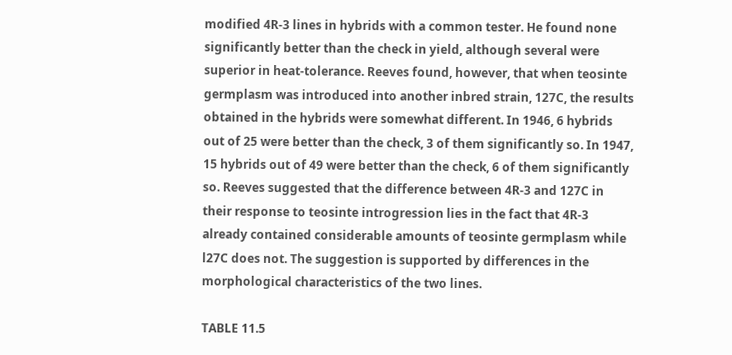modified 4R-3 lines in hybrids with a common tester. He found none significantly better than the check in yield, although several were superior in heat-tolerance. Reeves found, however, that when teosinte germplasm was introduced into another inbred strain, 127C, the results obtained in the hybrids were somewhat different. In 1946, 6 hybrids out of 25 were better than the check, 3 of them significantly so. In 1947, 15 hybrids out of 49 were better than the check, 6 of them significantly so. Reeves suggested that the difference between 4R-3 and 127C in their response to teosinte introgression lies in the fact that 4R-3 already contained considerable amounts of teosinte germplasm while l27C does not. The suggestion is supported by differences in the morphological characteristics of the two lines.

TABLE 11.5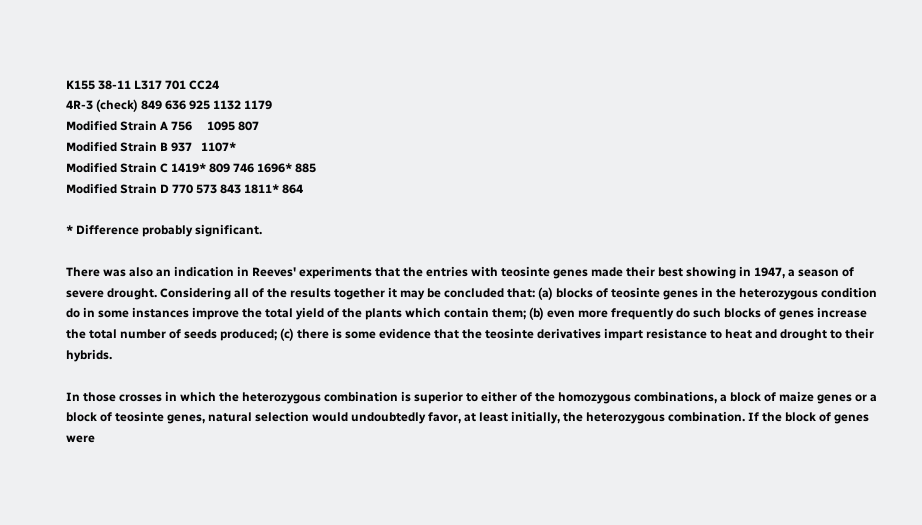K155 38-11 L317 701 CC24
4R-3 (check) 849 636 925 1132 1179
Modified Strain A 756     1095 807
Modified Strain B 937   1107*
Modified Strain C 1419* 809 746 1696* 885
Modified Strain D 770 573 843 1811* 864

* Difference probably significant.

There was also an indication in Reeves' experiments that the entries with teosinte genes made their best showing in 1947, a season of severe drought. Considering all of the results together it may be concluded that: (a) blocks of teosinte genes in the heterozygous condition do in some instances improve the total yield of the plants which contain them; (b) even more frequently do such blocks of genes increase the total number of seeds produced; (c) there is some evidence that the teosinte derivatives impart resistance to heat and drought to their hybrids.

In those crosses in which the heterozygous combination is superior to either of the homozygous combinations, a block of maize genes or a block of teosinte genes, natural selection would undoubtedly favor, at least initially, the heterozygous combination. If the block of genes were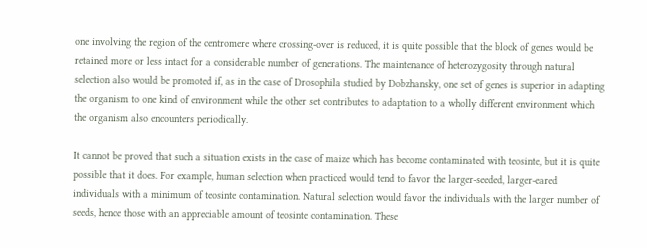one involving the region of the centromere where crossing-over is reduced, it is quite possible that the block of genes would be retained more or less intact for a considerable number of generations. The maintenance of heterozygosity through natural selection also would be promoted if, as in the case of Drosophila studied by Dobzhansky, one set of genes is superior in adapting the organism to one kind of environment while the other set contributes to adaptation to a wholly different environment which the organism also encounters periodically.

It cannot be proved that such a situation exists in the case of maize which has become contaminated with teosinte, but it is quite possible that it does. For example, human selection when practiced would tend to favor the larger-seeded, larger-eared individuals with a minimum of teosinte contamination. Natural selection would favor the individuals with the larger number of seeds, hence those with an appreciable amount of teosinte contamination. These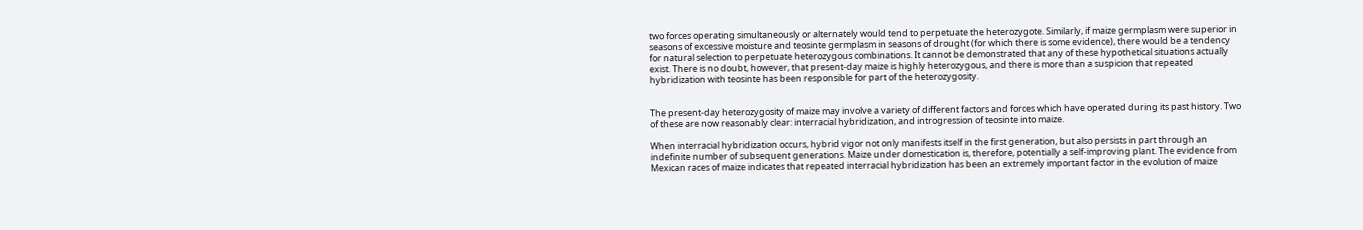two forces operating simultaneously or alternately would tend to perpetuate the heterozygote. Similarly, if maize germplasm were superior in seasons of excessive moisture and teosinte germplasm in seasons of drought (for which there is some evidence), there would be a tendency for natural selection to perpetuate heterozygous combinations. It cannot be demonstrated that any of these hypothetical situations actually exist. There is no doubt, however, that present-day maize is highly heterozygous, and there is more than a suspicion that repeated hybridization with teosinte has been responsible for part of the heterozygosity.


The present-day heterozygosity of maize may involve a variety of different factors and forces which have operated during its past history. Two of these are now reasonably clear: interracial hybridization, and introgression of teosinte into maize.

When interracial hybridization occurs, hybrid vigor not only manifests itself in the first generation, but also persists in part through an indefinite number of subsequent generations. Maize under domestication is, therefore, potentially a self-improving plant. The evidence from Mexican races of maize indicates that repeated interracial hybridization has been an extremely important factor in the evolution of maize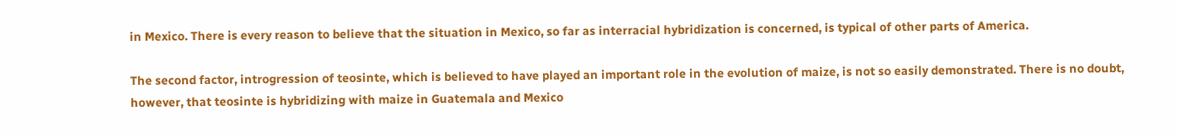in Mexico. There is every reason to believe that the situation in Mexico, so far as interracial hybridization is concerned, is typical of other parts of America.

The second factor, introgression of teosinte, which is believed to have played an important role in the evolution of maize, is not so easily demonstrated. There is no doubt, however, that teosinte is hybridizing with maize in Guatemala and Mexico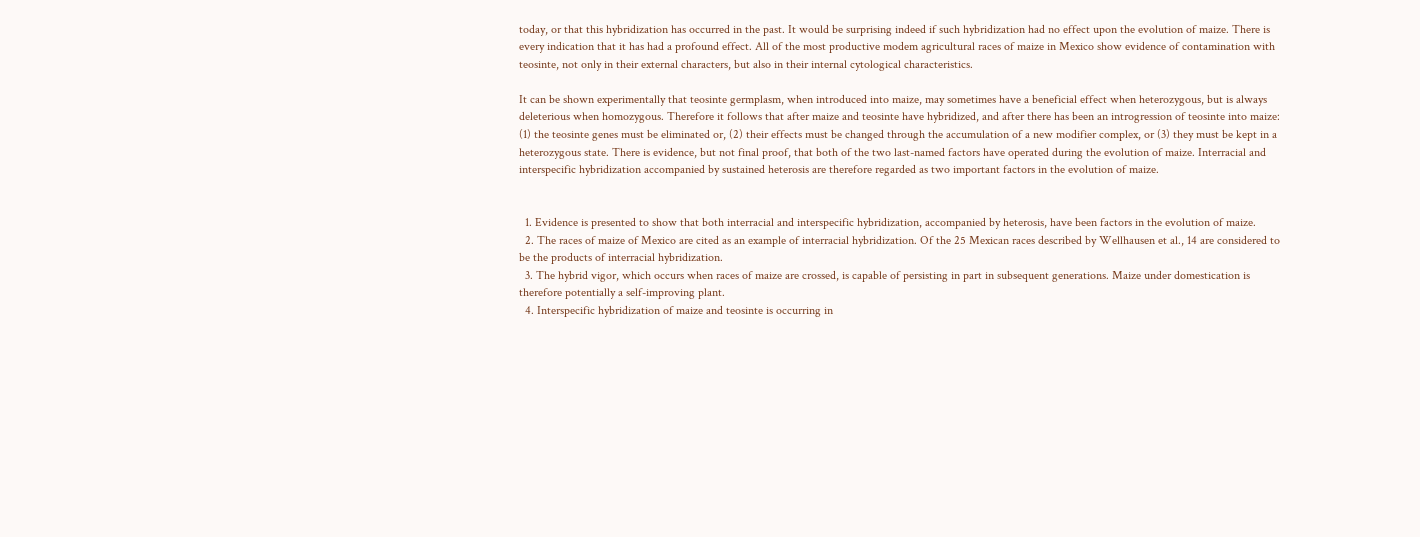today, or that this hybridization has occurred in the past. It would be surprising indeed if such hybridization had no effect upon the evolution of maize. There is every indication that it has had a profound effect. All of the most productive modem agricultural races of maize in Mexico show evidence of contamination with teosinte, not only in their external characters, but also in their internal cytological characteristics.

It can be shown experimentally that teosinte germplasm, when introduced into maize, may sometimes have a beneficial effect when heterozygous, but is always deleterious when homozygous. Therefore it follows that after maize and teosinte have hybridized, and after there has been an introgression of teosinte into maize: (1) the teosinte genes must be eliminated or, (2) their effects must be changed through the accumulation of a new modifier complex, or (3) they must be kept in a heterozygous state. There is evidence, but not final proof, that both of the two last-named factors have operated during the evolution of maize. Interracial and interspecific hybridization accompanied by sustained heterosis are therefore regarded as two important factors in the evolution of maize.


  1. Evidence is presented to show that both interracial and interspecific hybridization, accompanied by heterosis, have been factors in the evolution of maize.
  2. The races of maize of Mexico are cited as an example of interracial hybridization. Of the 25 Mexican races described by Wellhausen et al., 14 are considered to be the products of interracial hybridization.
  3. The hybrid vigor, which occurs when races of maize are crossed, is capable of persisting in part in subsequent generations. Maize under domestication is therefore potentially a self-improving plant.
  4. Interspecific hybridization of maize and teosinte is occurring in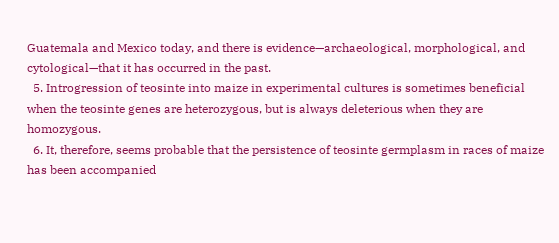Guatemala and Mexico today, and there is evidence—archaeological, morphological, and cytological—that it has occurred in the past.
  5. Introgression of teosinte into maize in experimental cultures is sometimes beneficial when the teosinte genes are heterozygous, but is always deleterious when they are homozygous.
  6. It, therefore, seems probable that the persistence of teosinte germplasm in races of maize has been accompanied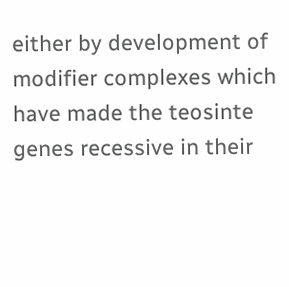either by development of modifier complexes which have made the teosinte genes recessive in their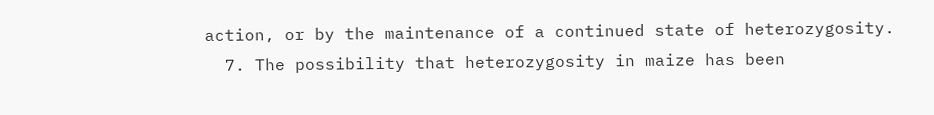action, or by the maintenance of a continued state of heterozygosity.
  7. The possibility that heterozygosity in maize has been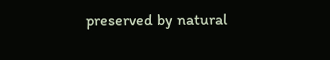preserved by natural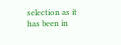selection as it has been in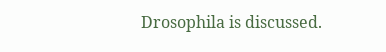Drosophila is discussed.